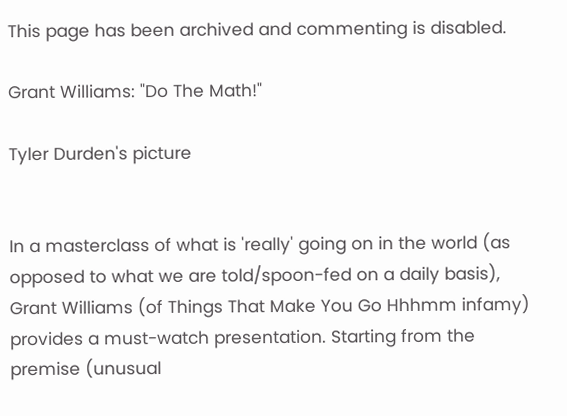This page has been archived and commenting is disabled.

Grant Williams: "Do The Math!"

Tyler Durden's picture


In a masterclass of what is 'really' going on in the world (as opposed to what we are told/spoon-fed on a daily basis), Grant Williams (of Things That Make You Go Hhhmm infamy) provides a must-watch presentation. Starting from the premise (unusual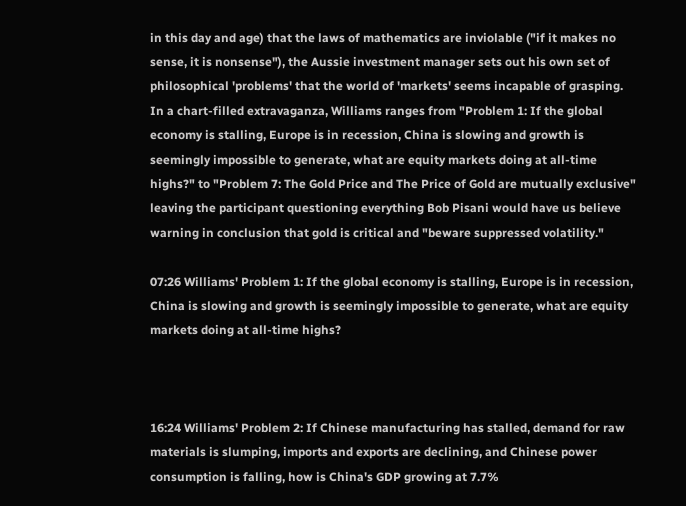in this day and age) that the laws of mathematics are inviolable ("if it makes no sense, it is nonsense"), the Aussie investment manager sets out his own set of philosophical 'problems' that the world of 'markets' seems incapable of grasping. In a chart-filled extravaganza, Williams ranges from "Problem 1: If the global economy is stalling, Europe is in recession, China is slowing and growth is seemingly impossible to generate, what are equity markets doing at all-time highs?" to "Problem 7: The Gold Price and The Price of Gold are mutually exclusive" leaving the participant questioning everything Bob Pisani would have us believe warning in conclusion that gold is critical and "beware suppressed volatility."

07:26 Williams' Problem 1: If the global economy is stalling, Europe is in recession, China is slowing and growth is seemingly impossible to generate, what are equity markets doing at all-time highs?



16:24 Williams' Problem 2: If Chinese manufacturing has stalled, demand for raw materials is slumping, imports and exports are declining, and Chinese power consumption is falling, how is China's GDP growing at 7.7%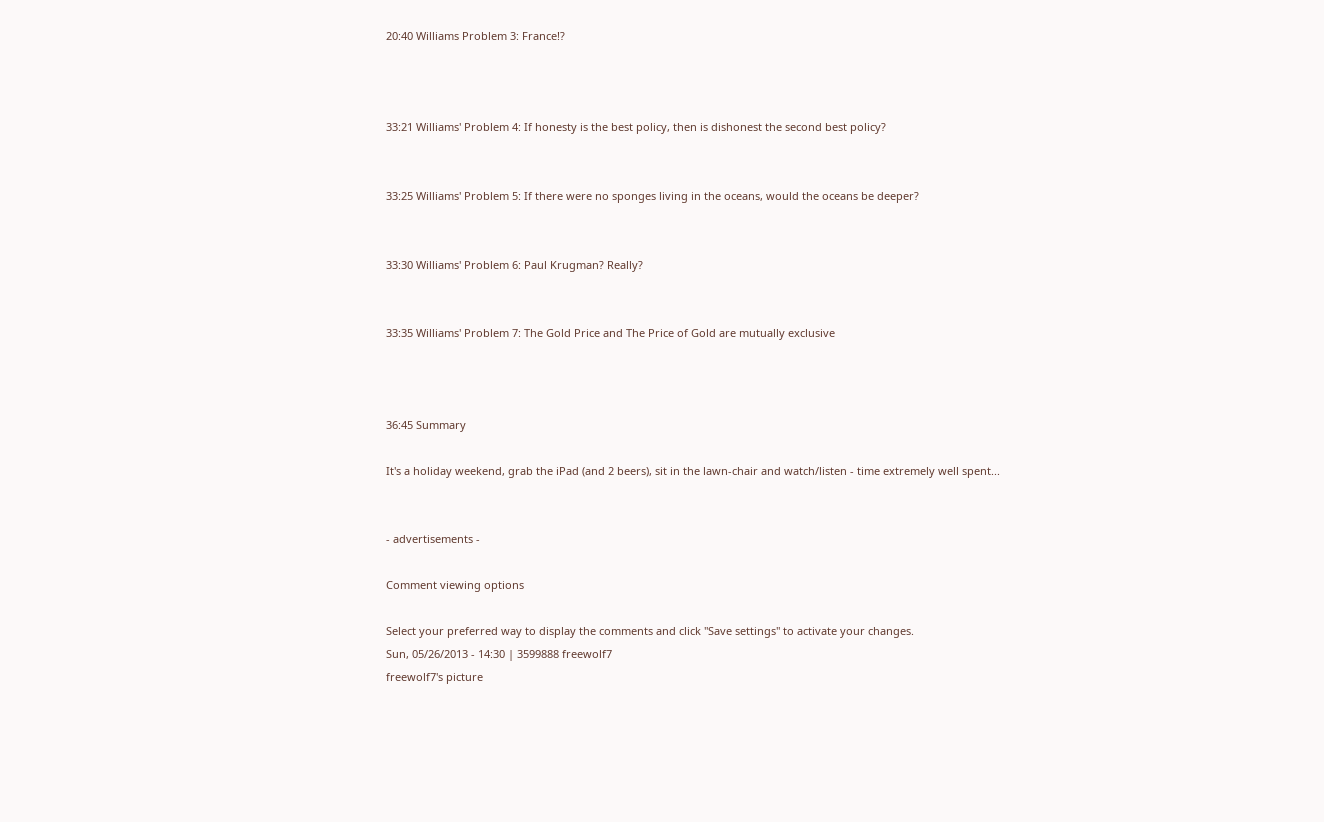20:40 Williams Problem 3: France!?



33:21 Williams' Problem 4: If honesty is the best policy, then is dishonest the second best policy?


33:25 Williams' Problem 5: If there were no sponges living in the oceans, would the oceans be deeper?


33:30 Williams' Problem 6: Paul Krugman? Really?


33:35 Williams' Problem 7: The Gold Price and The Price of Gold are mutually exclusive



36:45 Summary

It's a holiday weekend, grab the iPad (and 2 beers), sit in the lawn-chair and watch/listen - time extremely well spent...


- advertisements -

Comment viewing options

Select your preferred way to display the comments and click "Save settings" to activate your changes.
Sun, 05/26/2013 - 14:30 | 3599888 freewolf7
freewolf7's picture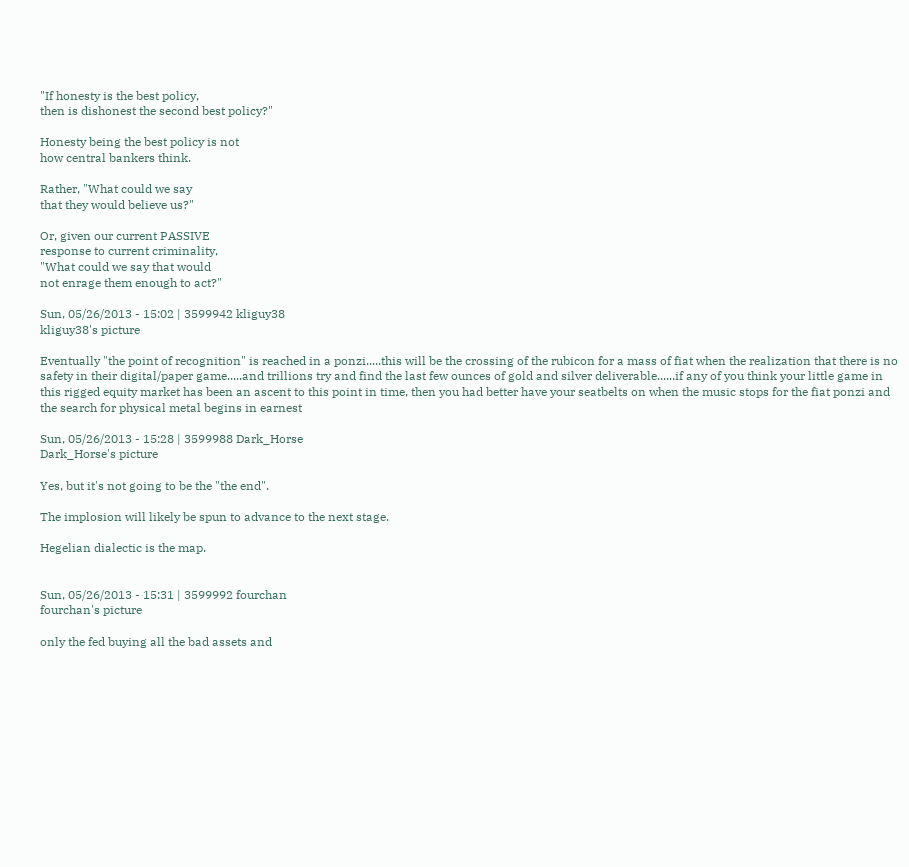"If honesty is the best policy,
then is dishonest the second best policy?"

Honesty being the best policy is not
how central bankers think.

Rather, "What could we say
that they would believe us?"

Or, given our current PASSIVE
response to current criminality,
"What could we say that would
not enrage them enough to act?"

Sun, 05/26/2013 - 15:02 | 3599942 kliguy38
kliguy38's picture

Eventually "the point of recognition" is reached in a ponzi.....this will be the crossing of the rubicon for a mass of fiat when the realization that there is no safety in their digital/paper game.....and trillions try and find the last few ounces of gold and silver deliverable......if any of you think your little game in this rigged equity market has been an ascent to this point in time, then you had better have your seatbelts on when the music stops for the fiat ponzi and the search for physical metal begins in earnest

Sun, 05/26/2013 - 15:28 | 3599988 Dark_Horse
Dark_Horse's picture

Yes, but it's not going to be the "the end".

The implosion will likely be spun to advance to the next stage.

Hegelian dialectic is the map.


Sun, 05/26/2013 - 15:31 | 3599992 fourchan
fourchan's picture

only the fed buying all the bad assets and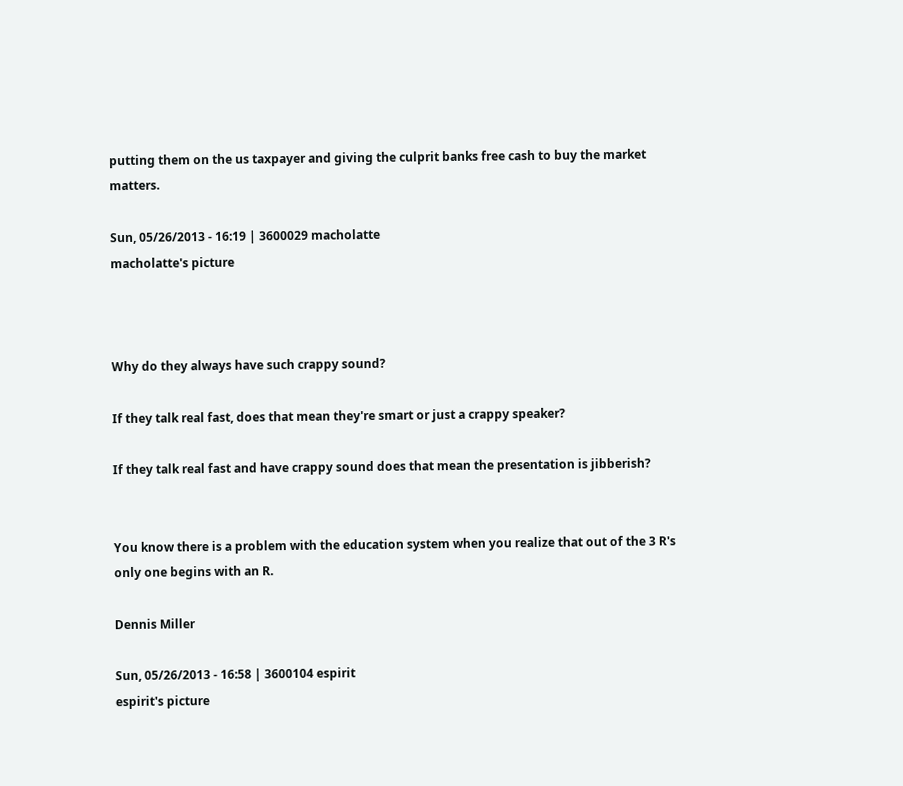putting them on the us taxpayer and giving the culprit banks free cash to buy the market matters.

Sun, 05/26/2013 - 16:19 | 3600029 macholatte
macholatte's picture



Why do they always have such crappy sound?

If they talk real fast, does that mean they're smart or just a crappy speaker?

If they talk real fast and have crappy sound does that mean the presentation is jibberish?


You know there is a problem with the education system when you realize that out of the 3 R's only one begins with an R.

Dennis Miller

Sun, 05/26/2013 - 16:58 | 3600104 espirit
espirit's picture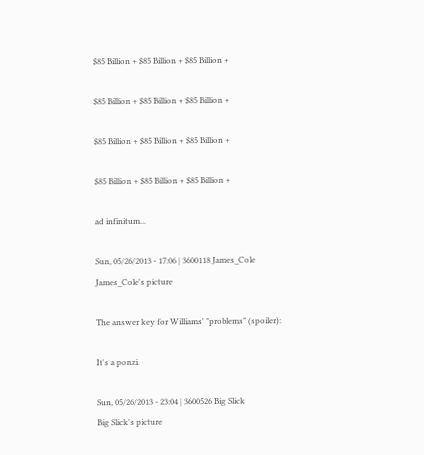$85 Billion + $85 Billion + $85 Billion +

$85 Billion + $85 Billion + $85 Billion +

$85 Billion + $85 Billion + $85 Billion +

$85 Billion + $85 Billion + $85 Billion +

ad infinitum...

Sun, 05/26/2013 - 17:06 | 3600118 James_Cole
James_Cole's picture

The answer key for Williams' "problems" (spoiler):

It's a ponzi.

Sun, 05/26/2013 - 23:04 | 3600526 Big Slick
Big Slick's picture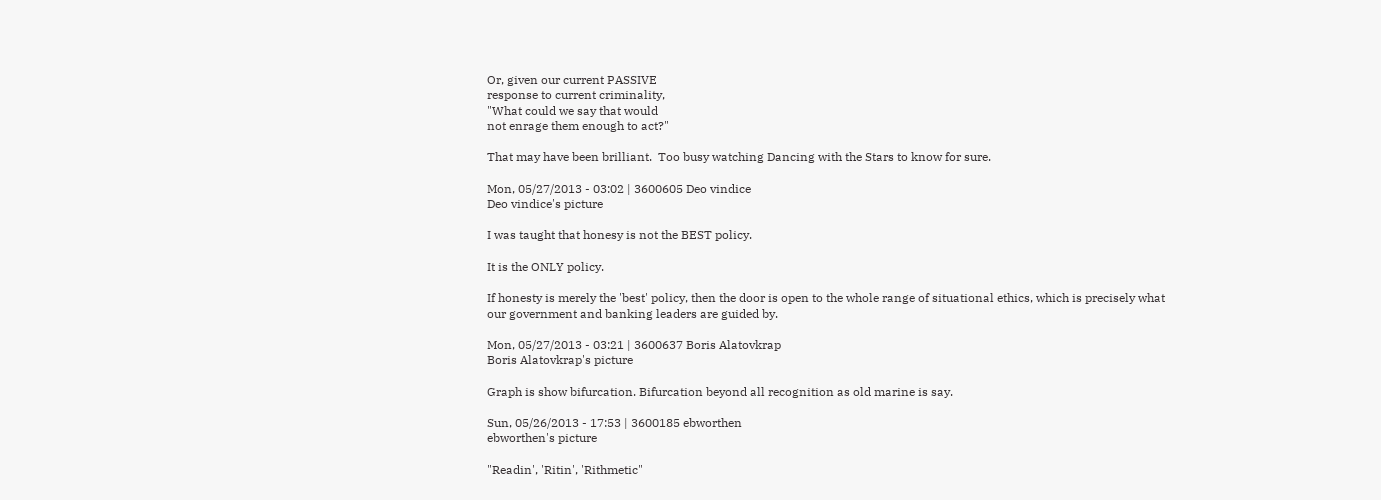Or, given our current PASSIVE
response to current criminality,
"What could we say that would
not enrage them enough to act?"

That may have been brilliant.  Too busy watching Dancing with the Stars to know for sure.

Mon, 05/27/2013 - 03:02 | 3600605 Deo vindice
Deo vindice's picture

I was taught that honesy is not the BEST policy.

It is the ONLY policy.

If honesty is merely the 'best' policy, then the door is open to the whole range of situational ethics, which is precisely what our government and banking leaders are guided by.

Mon, 05/27/2013 - 03:21 | 3600637 Boris Alatovkrap
Boris Alatovkrap's picture

Graph is show bifurcation. Bifurcation beyond all recognition as old marine is say.

Sun, 05/26/2013 - 17:53 | 3600185 ebworthen
ebworthen's picture

"Readin', 'Ritin', 'Rithmetic"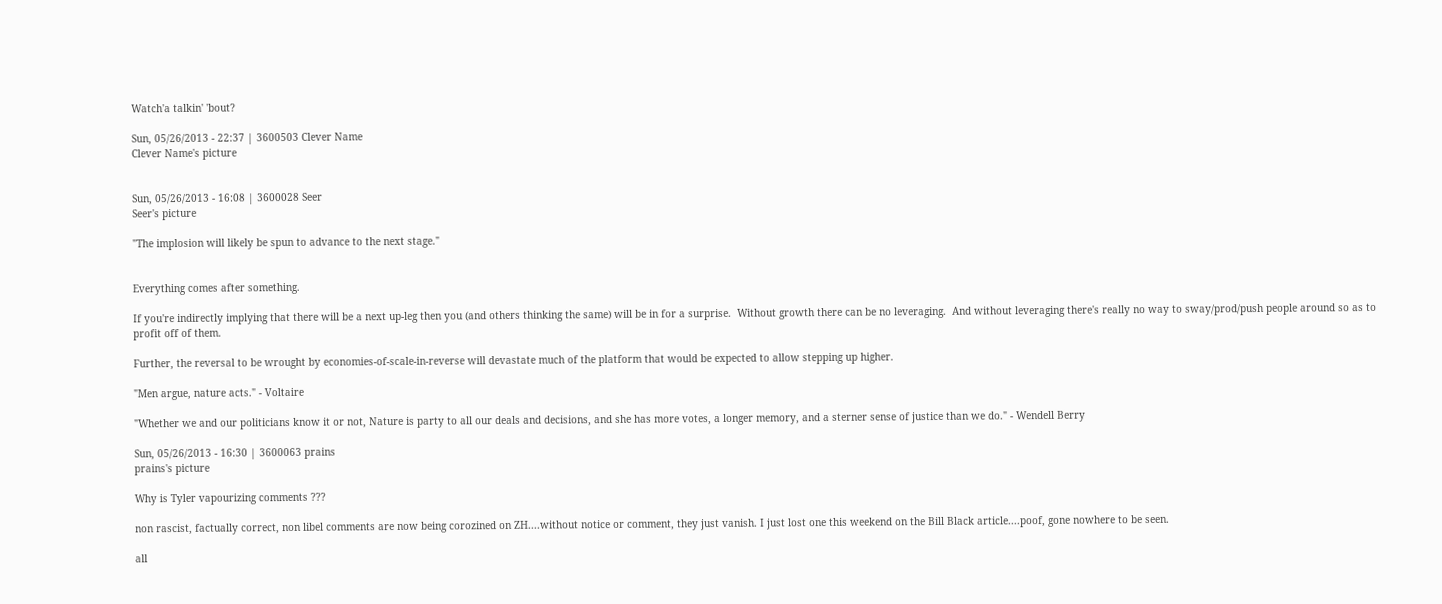Watch'a talkin' 'bout?

Sun, 05/26/2013 - 22:37 | 3600503 Clever Name
Clever Name's picture


Sun, 05/26/2013 - 16:08 | 3600028 Seer
Seer's picture

"The implosion will likely be spun to advance to the next stage."


Everything comes after something.

If you're indirectly implying that there will be a next up-leg then you (and others thinking the same) will be in for a surprise.  Without growth there can be no leveraging.  And without leveraging there's really no way to sway/prod/push people around so as to profit off of them.

Further, the reversal to be wrought by economies-of-scale-in-reverse will devastate much of the platform that would be expected to allow stepping up higher.

"Men argue, nature acts." - Voltaire

"Whether we and our politicians know it or not, Nature is party to all our deals and decisions, and she has more votes, a longer memory, and a sterner sense of justice than we do." - Wendell Berry

Sun, 05/26/2013 - 16:30 | 3600063 prains
prains's picture

Why is Tyler vapourizing comments ???

non rascist, factually correct, non libel comments are now being corozined on ZH....without notice or comment, they just vanish. I just lost one this weekend on the Bill Black article....poof, gone nowhere to be seen.

all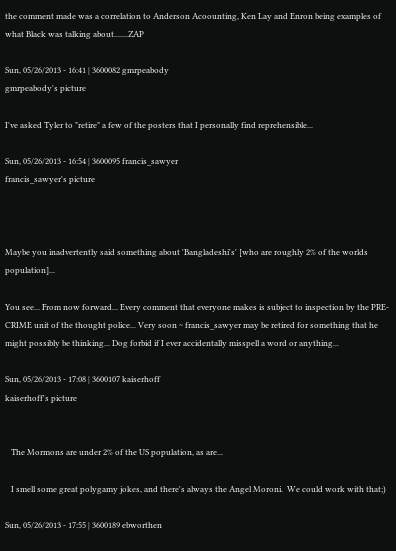the comment made was a correlation to Anderson Acoounting, Ken Lay and Enron being examples of what Black was talking about.......ZAP

Sun, 05/26/2013 - 16:41 | 3600082 gmrpeabody
gmrpeabody's picture

I've asked Tyler to "retire" a few of the posters that I personally find reprehensible...

Sun, 05/26/2013 - 16:54 | 3600095 francis_sawyer
francis_sawyer's picture



Maybe you inadvertently said something about 'Bangladeshi's' [who are roughly 2% of the worlds population]...

You see... From now forward... Every comment that everyone makes is subject to inspection by the PRE-CRIME unit of the thought police... Very soon ~ francis_sawyer may be retired for something that he might possibly be thinking... Dog forbid if I ever accidentally misspell a word or anything...

Sun, 05/26/2013 - 17:08 | 3600107 kaiserhoff
kaiserhoff's picture


   The Mormons are under 2% of the US population, as are...

   I smell some great polygamy jokes, and there's always the Angel Moroni.  We could work with that;)

Sun, 05/26/2013 - 17:55 | 3600189 ebworthen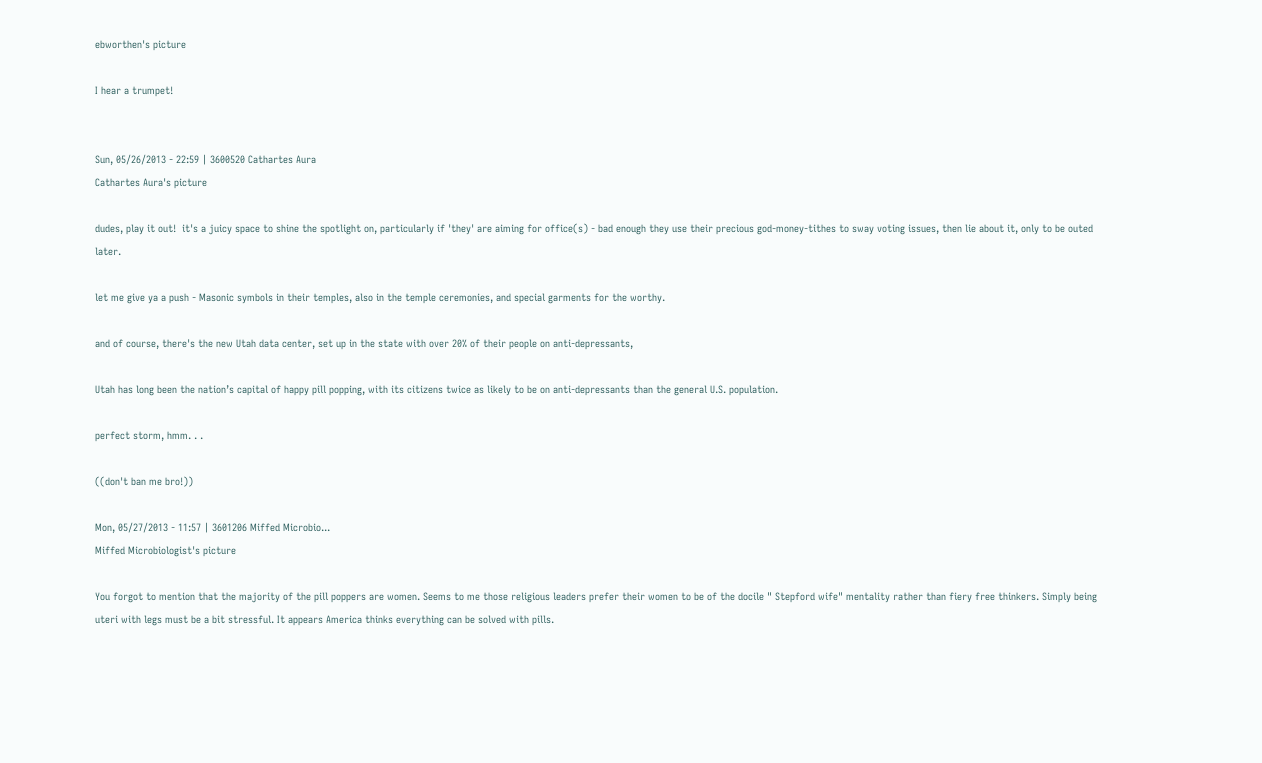ebworthen's picture

I hear a trumpet!


Sun, 05/26/2013 - 22:59 | 3600520 Cathartes Aura
Cathartes Aura's picture

dudes, play it out!  it's a juicy space to shine the spotlight on, particularly if 'they' are aiming for office(s) - bad enough they use their precious god-money-tithes to sway voting issues, then lie about it, only to be outed later.

let me give ya a push - Masonic symbols in their temples, also in the temple ceremonies, and special garments for the worthy.

and of course, there's the new Utah data center, set up in the state with over 20% of their people on anti-depressants,

Utah has long been the nation’s capital of happy pill popping, with its citizens twice as likely to be on anti-depressants than the general U.S. population.

perfect storm, hmm. . .

((don't ban me bro!))

Mon, 05/27/2013 - 11:57 | 3601206 Miffed Microbio...
Miffed Microbiologist's picture

You forgot to mention that the majority of the pill poppers are women. Seems to me those religious leaders prefer their women to be of the docile " Stepford wife" mentality rather than fiery free thinkers. Simply being uteri with legs must be a bit stressful. It appears America thinks everything can be solved with pills.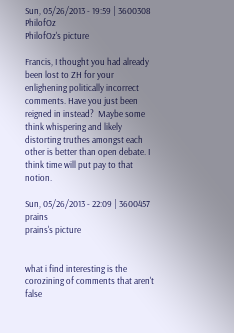Sun, 05/26/2013 - 19:59 | 3600308 PhilofOz
PhilofOz's picture

Francis, I thought you had already been lost to ZH for your enlighening politically incorrect comments. Have you just been reigned in instead?  Maybe some think whispering and likely distorting truthes amongst each other is better than open debate. I think time will put pay to that notion.

Sun, 05/26/2013 - 22:09 | 3600457 prains
prains's picture


what i find interesting is the corozining of comments that aren't false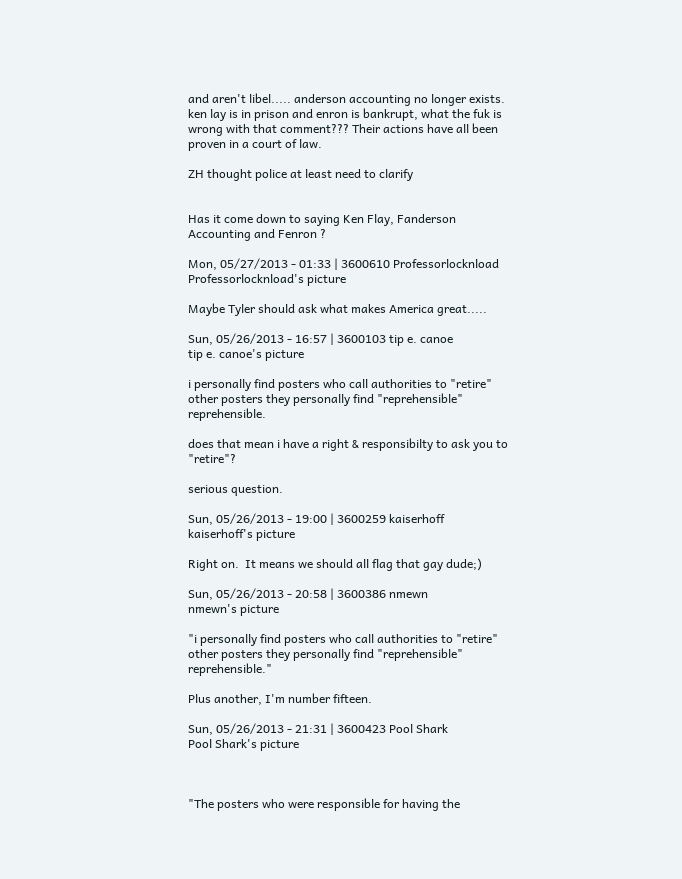and aren't libel..... anderson accounting no longer exists. ken lay is in prison and enron is bankrupt, what the fuk is wrong with that comment??? Their actions have all been proven in a court of law.

ZH thought police at least need to clarify


Has it come down to saying Ken Flay, Fanderson Accounting and Fenron ?

Mon, 05/27/2013 - 01:33 | 3600610 Professorlocknload
Professorlocknload's picture

Maybe Tyler should ask what makes America great.....

Sun, 05/26/2013 - 16:57 | 3600103 tip e. canoe
tip e. canoe's picture

i personally find posters who call authorities to "retire" other posters they personally find "reprehensible" reprehensible.

does that mean i have a right & responsibilty to ask you to "retire"?

serious question.

Sun, 05/26/2013 - 19:00 | 3600259 kaiserhoff
kaiserhoff's picture

Right on.  It means we should all flag that gay dude;)

Sun, 05/26/2013 - 20:58 | 3600386 nmewn
nmewn's picture

"i personally find posters who call authorities to "retire" other posters they personally find "reprehensible" reprehensible."

Plus another, I'm number fifteen.

Sun, 05/26/2013 - 21:31 | 3600423 Pool Shark
Pool Shark's picture



"The posters who were responsible for having the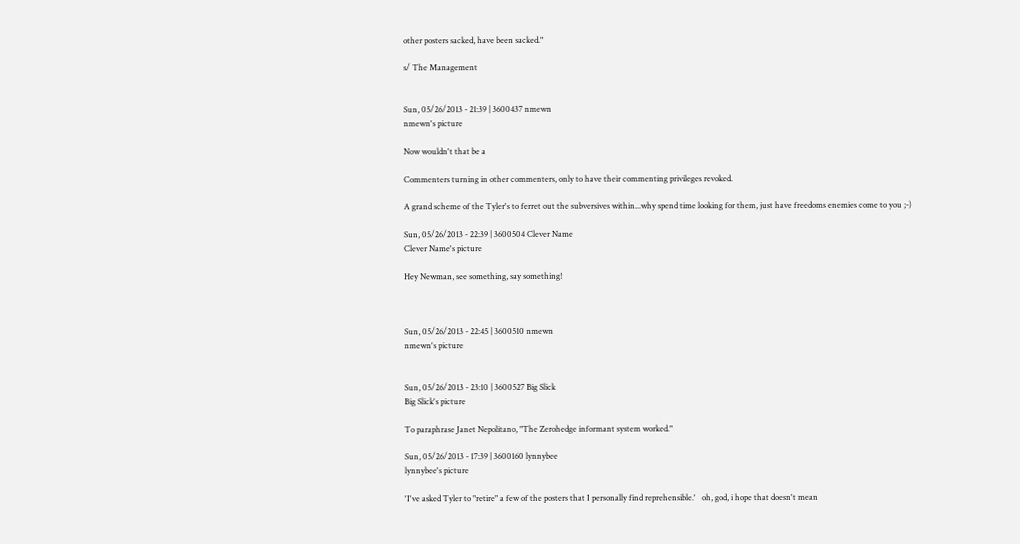other posters sacked, have been sacked."

s/ The Management


Sun, 05/26/2013 - 21:39 | 3600437 nmewn
nmewn's picture

Now wouldn't that be a

Commenters turning in other commenters, only to have their commenting privileges revoked.

A grand scheme of the Tyler's to ferret out the subversives within...why spend time looking for them, just have freedoms enemies come to you ;-)

Sun, 05/26/2013 - 22:39 | 3600504 Clever Name
Clever Name's picture

Hey Newman, see something, say something!



Sun, 05/26/2013 - 22:45 | 3600510 nmewn
nmewn's picture


Sun, 05/26/2013 - 23:10 | 3600527 Big Slick
Big Slick's picture

To paraphrase Janet Nepolitano, "The Zerohedge informant system worked."

Sun, 05/26/2013 - 17:39 | 3600160 lynnybee
lynnybee's picture

'I've asked Tyler to "retire" a few of the posters that I personally find reprehensible.'   oh, god, i hope that doesn't mean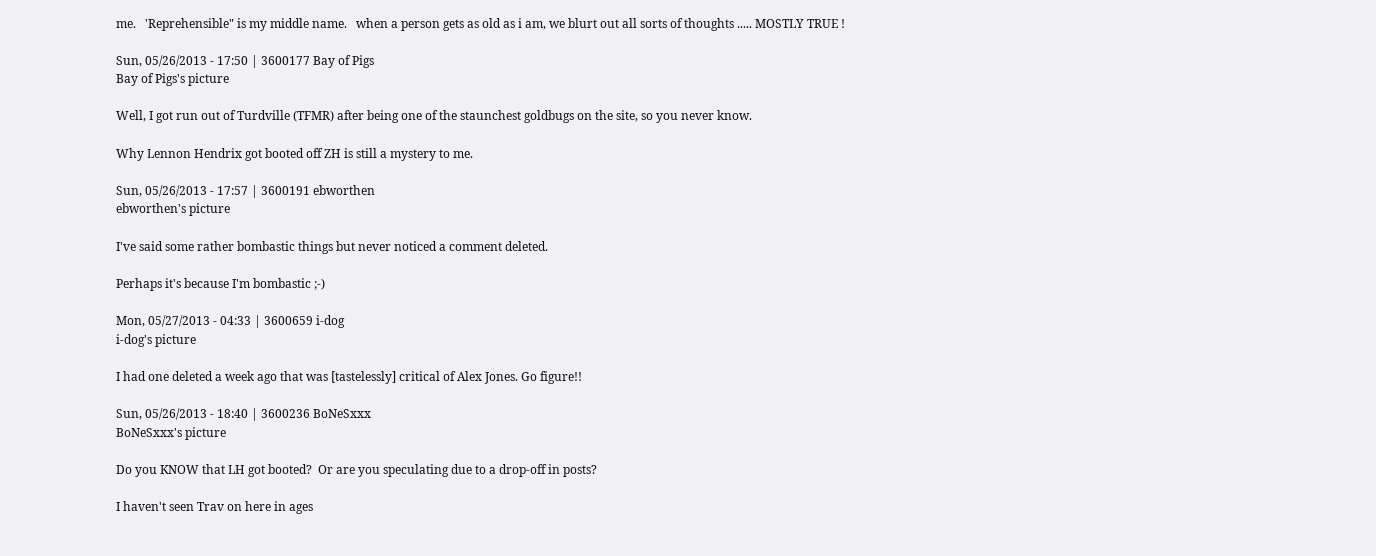me.   'Reprehensible" is my middle name.   when a person gets as old as i am, we blurt out all sorts of thoughts ..... MOSTLY TRUE !

Sun, 05/26/2013 - 17:50 | 3600177 Bay of Pigs
Bay of Pigs's picture

Well, I got run out of Turdville (TFMR) after being one of the staunchest goldbugs on the site, so you never know.

Why Lennon Hendrix got booted off ZH is still a mystery to me.

Sun, 05/26/2013 - 17:57 | 3600191 ebworthen
ebworthen's picture

I've said some rather bombastic things but never noticed a comment deleted.

Perhaps it's because I'm bombastic ;-)

Mon, 05/27/2013 - 04:33 | 3600659 i-dog
i-dog's picture

I had one deleted a week ago that was [tastelessly] critical of Alex Jones. Go figure!!

Sun, 05/26/2013 - 18:40 | 3600236 BoNeSxxx
BoNeSxxx's picture

Do you KNOW that LH got booted?  Or are you speculating due to a drop-off in posts?

I haven't seen Trav on here in ages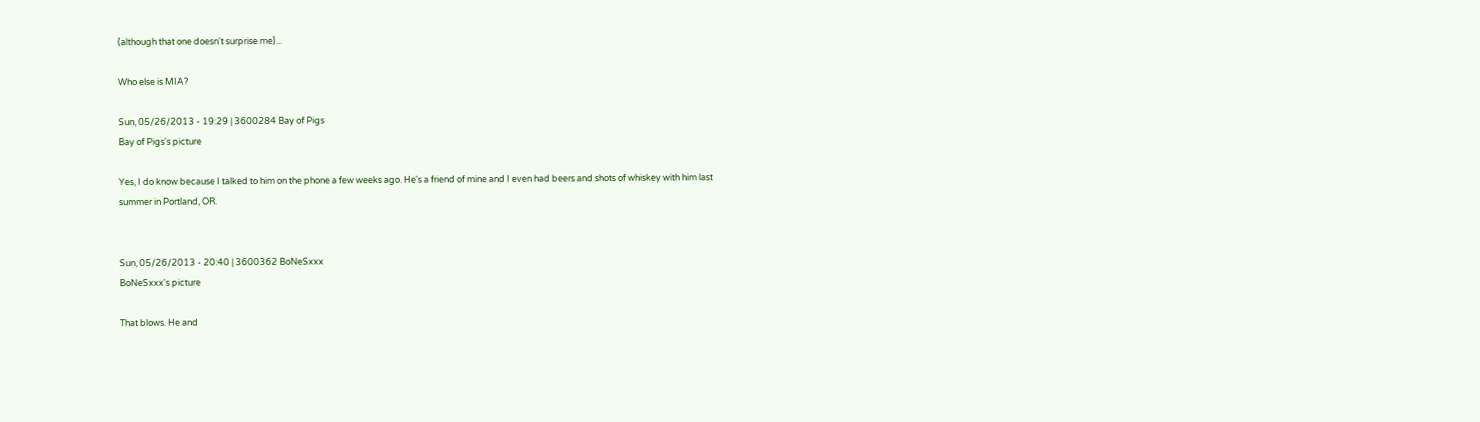(although that one doesn't surprise me)...

Who else is MIA?

Sun, 05/26/2013 - 19:29 | 3600284 Bay of Pigs
Bay of Pigs's picture

Yes, I do know because I talked to him on the phone a few weeks ago. He's a friend of mine and I even had beers and shots of whiskey with him last summer in Portland, OR.


Sun, 05/26/2013 - 20:40 | 3600362 BoNeSxxx
BoNeSxxx's picture

That blows. He and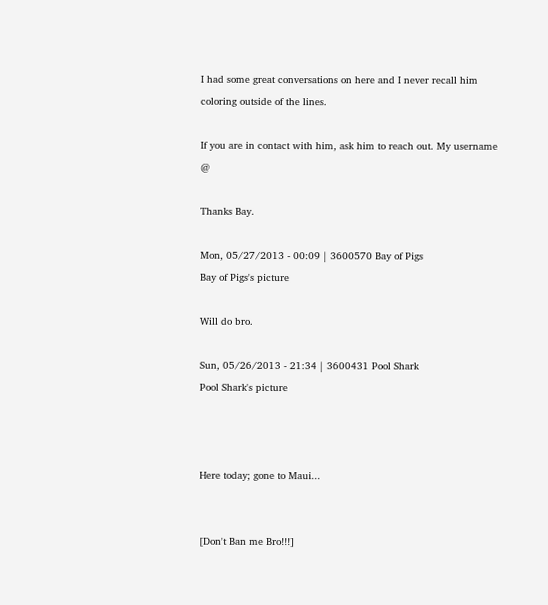I had some great conversations on here and I never recall him coloring outside of the lines.

If you are in contact with him, ask him to reach out. My username @

Thanks Bay.

Mon, 05/27/2013 - 00:09 | 3600570 Bay of Pigs
Bay of Pigs's picture

Will do bro.

Sun, 05/26/2013 - 21:34 | 3600431 Pool Shark
Pool Shark's picture



Here today; gone to Maui...


[Don't Ban me Bro!!!]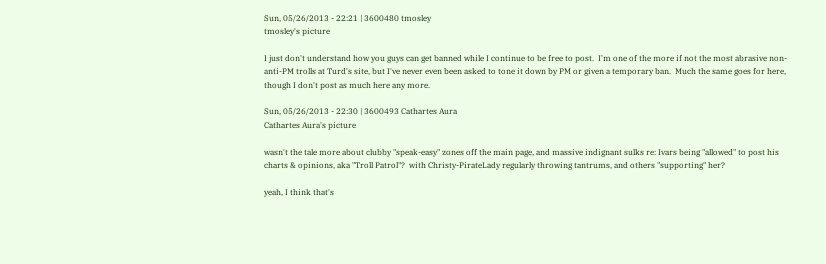Sun, 05/26/2013 - 22:21 | 3600480 tmosley
tmosley's picture

I just don't understand how you guys can get banned while I continue to be free to post.  I'm one of the more if not the most abrasive non-anti-PM trolls at Turd's site, but I've never even been asked to tone it down by PM or given a temporary ban.  Much the same goes for here, though I don't post as much here any more.

Sun, 05/26/2013 - 22:30 | 3600493 Cathartes Aura
Cathartes Aura's picture

wasn't the tale more about clubby "speak-easy" zones off the main page, and massive indignant sulks re: Ivars being "allowed" to post his charts & opinions, aka "Troll Patrol"?  with Christy-PirateLady regularly throwing tantrums, and others "supporting" her?

yeah, I think that's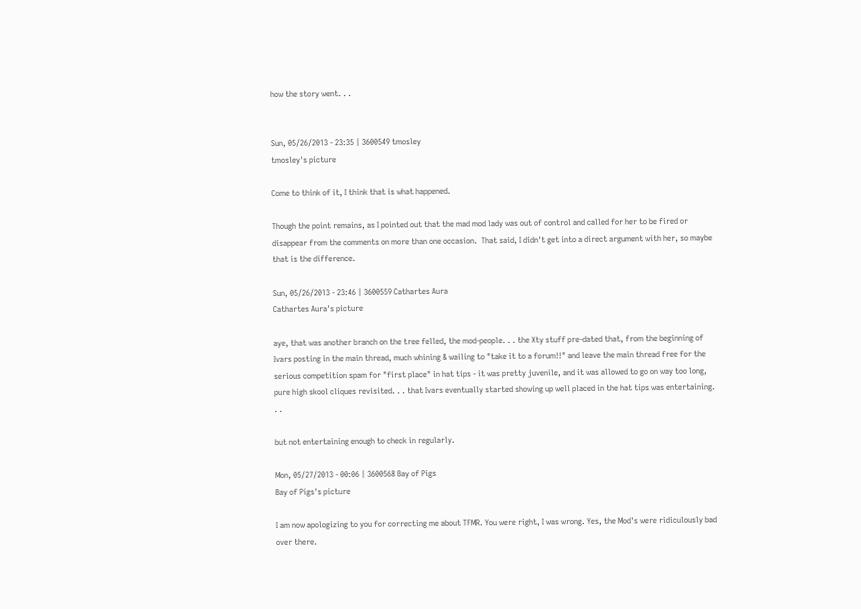how the story went. . .


Sun, 05/26/2013 - 23:35 | 3600549 tmosley
tmosley's picture

Come to think of it, I think that is what happened.

Though the point remains, as I pointed out that the mad mod lady was out of control and called for her to be fired or disappear from the comments on more than one occasion.  That said, I didn't get into a direct argument with her, so maybe that is the difference.

Sun, 05/26/2013 - 23:46 | 3600559 Cathartes Aura
Cathartes Aura's picture

aye, that was another branch on the tree felled, the mod-people. . . the Xty stuff pre-dated that, from the beginning of Ivars posting in the main thread, much whining & wailing to "take it to a forum!!" and leave the main thread free for the serious competition spam for "first place" in hat tips - it was pretty juvenile, and it was allowed to go on way too long, pure high skool cliques revisited. . . that Ivars eventually started showing up well placed in the hat tips was entertaining. . .

but not entertaining enough to check in regularly.

Mon, 05/27/2013 - 00:06 | 3600568 Bay of Pigs
Bay of Pigs's picture

I am now apologizing to you for correcting me about TFMR. You were right, I was wrong. Yes, the Mod's were ridiculously bad over there.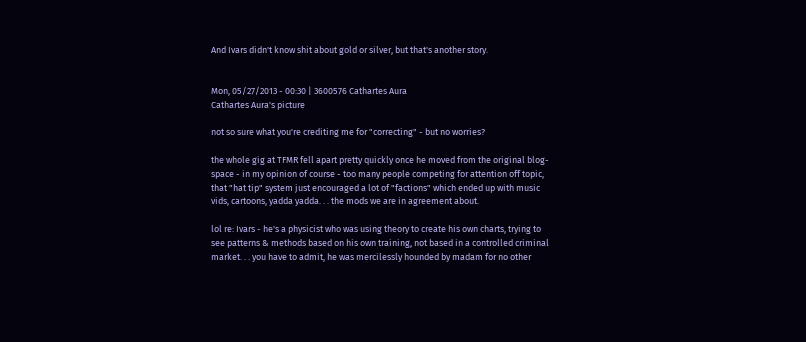And Ivars didn't know shit about gold or silver, but that's another story.


Mon, 05/27/2013 - 00:30 | 3600576 Cathartes Aura
Cathartes Aura's picture

not so sure what you're crediting me for "correcting" - but no worries?

the whole gig at TFMR fell apart pretty quickly once he moved from the original blog-space - in my opinion of course - too many people competing for attention off topic, that "hat tip" system just encouraged a lot of "factions" which ended up with music vids, cartoons, yadda yadda. . . the mods we are in agreement about.

lol re: Ivars - he's a physicist who was using theory to create his own charts, trying to see patterns & methods based on his own training, not based in a controlled criminal market. . . you have to admit, he was mercilessly hounded by madam for no other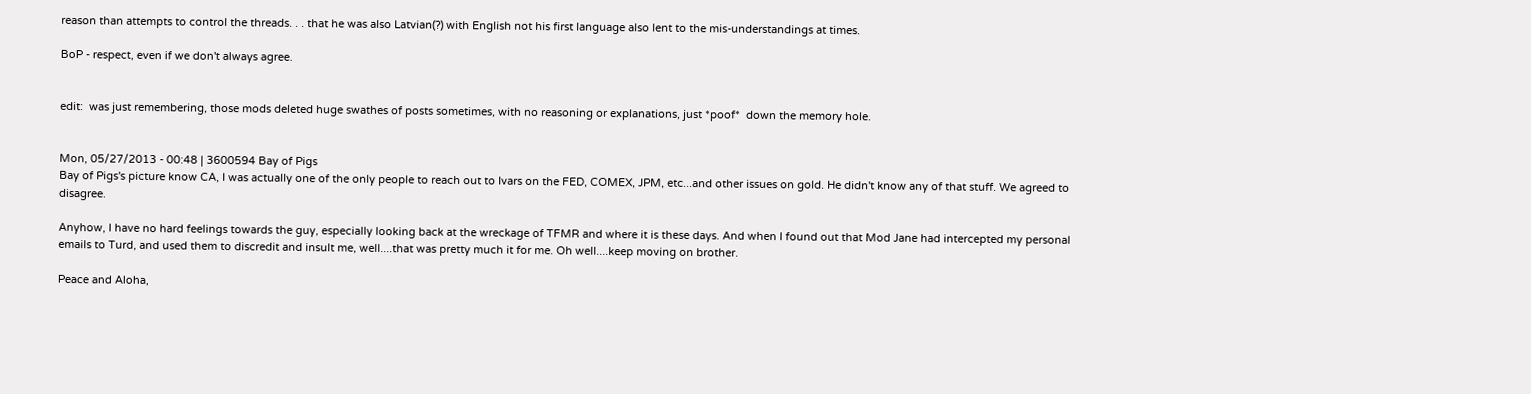reason than attempts to control the threads. . . that he was also Latvian(?) with English not his first language also lent to the mis-understandings at times.

BoP - respect, even if we don't always agree.


edit:  was just remembering, those mods deleted huge swathes of posts sometimes, with no reasoning or explanations, just *poof*  down the memory hole.


Mon, 05/27/2013 - 00:48 | 3600594 Bay of Pigs
Bay of Pigs's picture know CA, I was actually one of the only people to reach out to Ivars on the FED, COMEX, JPM, etc...and other issues on gold. He didn't know any of that stuff. We agreed to disagree.

Anyhow, I have no hard feelings towards the guy, especially looking back at the wreckage of TFMR and where it is these days. And when I found out that Mod Jane had intercepted my personal emails to Turd, and used them to discredit and insult me, well....that was pretty much it for me. Oh well....keep moving on brother.

Peace and Aloha,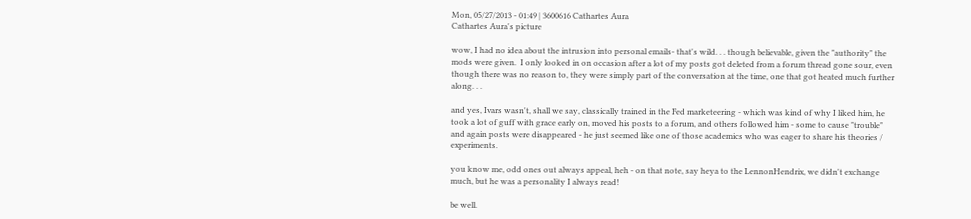Mon, 05/27/2013 - 01:49 | 3600616 Cathartes Aura
Cathartes Aura's picture

wow, I had no idea about the intrusion into personal emails- that's wild. . . though believable, given the "authority" the mods were given.  I only looked in on occasion after a lot of my posts got deleted from a forum thread gone sour, even though there was no reason to, they were simply part of the conversation at the time, one that got heated much further along. . .

and yes, Ivars wasn't, shall we say, classically trained in the Fed marketeering - which was kind of why I liked him, he took a lot of guff with grace early on, moved his posts to a forum, and others followed him - some to cause "trouble" and again posts were disappeared - he just seemed like one of those academics who was eager to share his theories / experiments.

you know me, odd ones out always appeal, heh - on that note, say heya to the LennonHendrix, we didn't exchange much, but he was a personality I always read!

be well.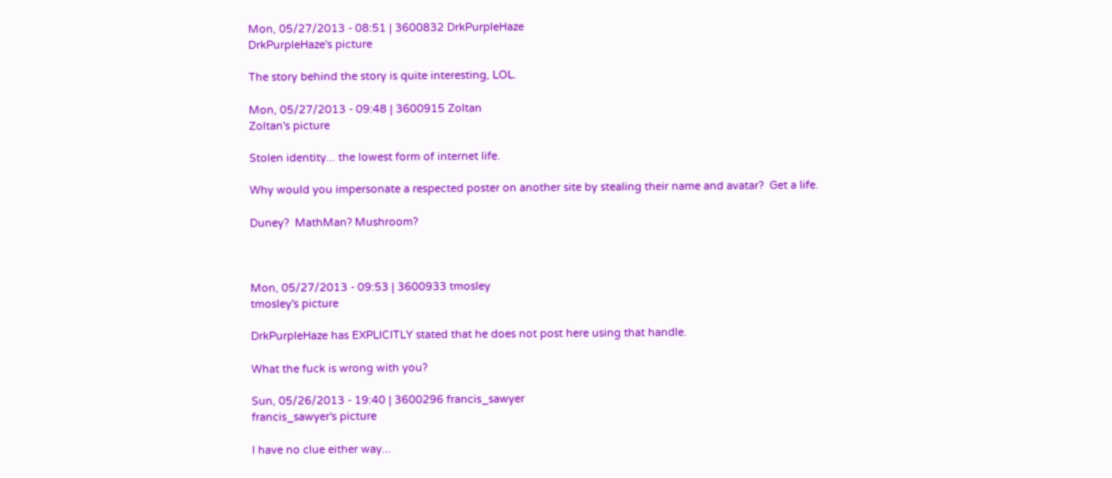Mon, 05/27/2013 - 08:51 | 3600832 DrkPurpleHaze
DrkPurpleHaze's picture

The story behind the story is quite interesting, LOL.

Mon, 05/27/2013 - 09:48 | 3600915 Zoltan
Zoltan's picture

Stolen identity... the lowest form of internet life.

Why would you impersonate a respected poster on another site by stealing their name and avatar?  Get a life.

Duney?  MathMan? Mushroom?



Mon, 05/27/2013 - 09:53 | 3600933 tmosley
tmosley's picture

DrkPurpleHaze has EXPLICITLY stated that he does not post here using that handle.

What the fuck is wrong with you?

Sun, 05/26/2013 - 19:40 | 3600296 francis_sawyer
francis_sawyer's picture

I have no clue either way...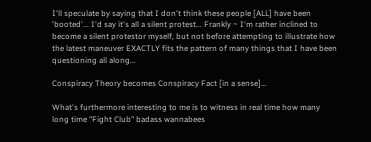I'll speculate by saying that I don't think these people [ALL] have been 'booted'... I'd say it's all a silent protest... Frankly ~ I'm rather inclined to become a silent protestor myself, but not before attempting to illustrate how the latest maneuver EXACTLY fits the pattern of many things that I have been questioning all along...

Conspiracy Theory becomes Conspiracy Fact [in a sense]...

What's furthermore interesting to me is to witness in real time how many long time "Fight Club" badass wannabees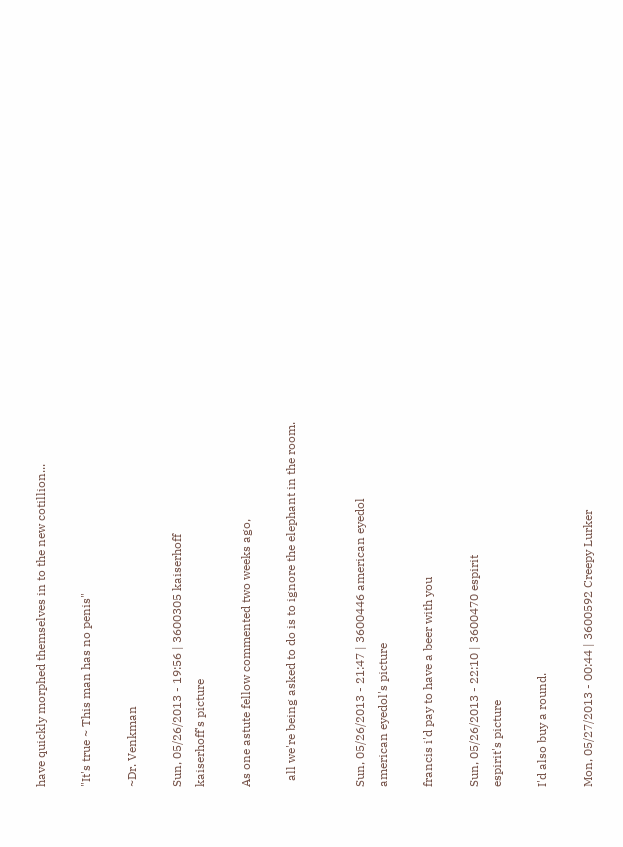have quickly morphed themselves in to the new cotillion...

"It's true ~ This man has no penis"

~Dr. Venkman

Sun, 05/26/2013 - 19:56 | 3600305 kaiserhoff
kaiserhoff's picture

As one astute fellow commented two weeks ago,

  all we're being asked to do is to ignore the elephant in the room.


Sun, 05/26/2013 - 21:47 | 3600446 american eyedol
american eyedol's picture

francis i'd pay to have a beer with you

Sun, 05/26/2013 - 22:10 | 3600470 espirit
espirit's picture

I'd also buy a round.

Mon, 05/27/2013 - 00:44 | 3600592 Creepy Lurker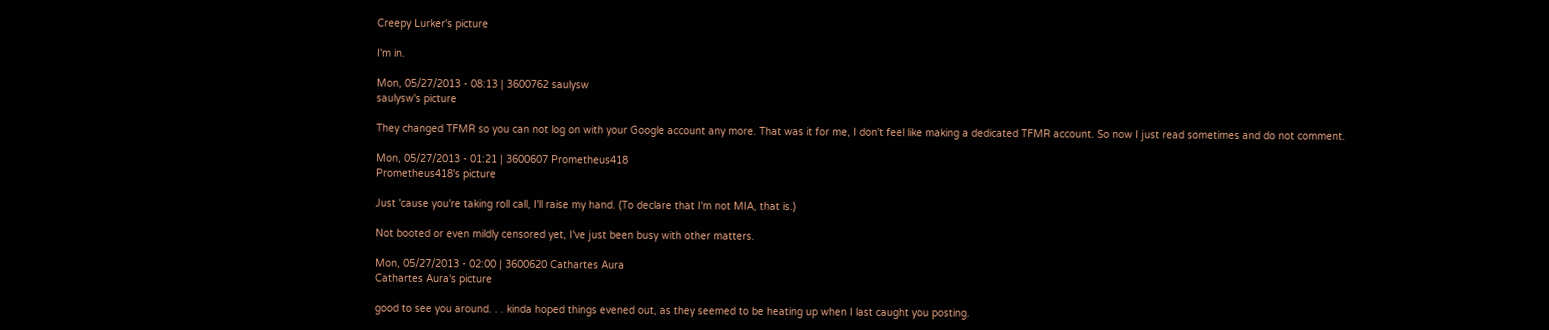Creepy Lurker's picture

I'm in.

Mon, 05/27/2013 - 08:13 | 3600762 saulysw
saulysw's picture

They changed TFMR so you can not log on with your Google account any more. That was it for me, I don't feel like making a dedicated TFMR account. So now I just read sometimes and do not comment.

Mon, 05/27/2013 - 01:21 | 3600607 Prometheus418
Prometheus418's picture

Just 'cause you're taking roll call, I'll raise my hand. (To declare that I'm not MIA, that is.)

Not booted or even mildly censored yet, I've just been busy with other matters.

Mon, 05/27/2013 - 02:00 | 3600620 Cathartes Aura
Cathartes Aura's picture

good to see you around. . . kinda hoped things evened out, as they seemed to be heating up when I last caught you posting.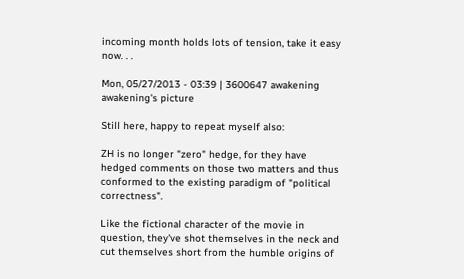incoming month holds lots of tension, take it easy now. . .

Mon, 05/27/2013 - 03:39 | 3600647 awakening
awakening's picture

Still here, happy to repeat myself also:

ZH is no longer "zero" hedge, for they have hedged comments on those two matters and thus conformed to the existing paradigm of "political correctness".

Like the fictional character of the movie in question, they've shot themselves in the neck and cut themselves short from the humble origins of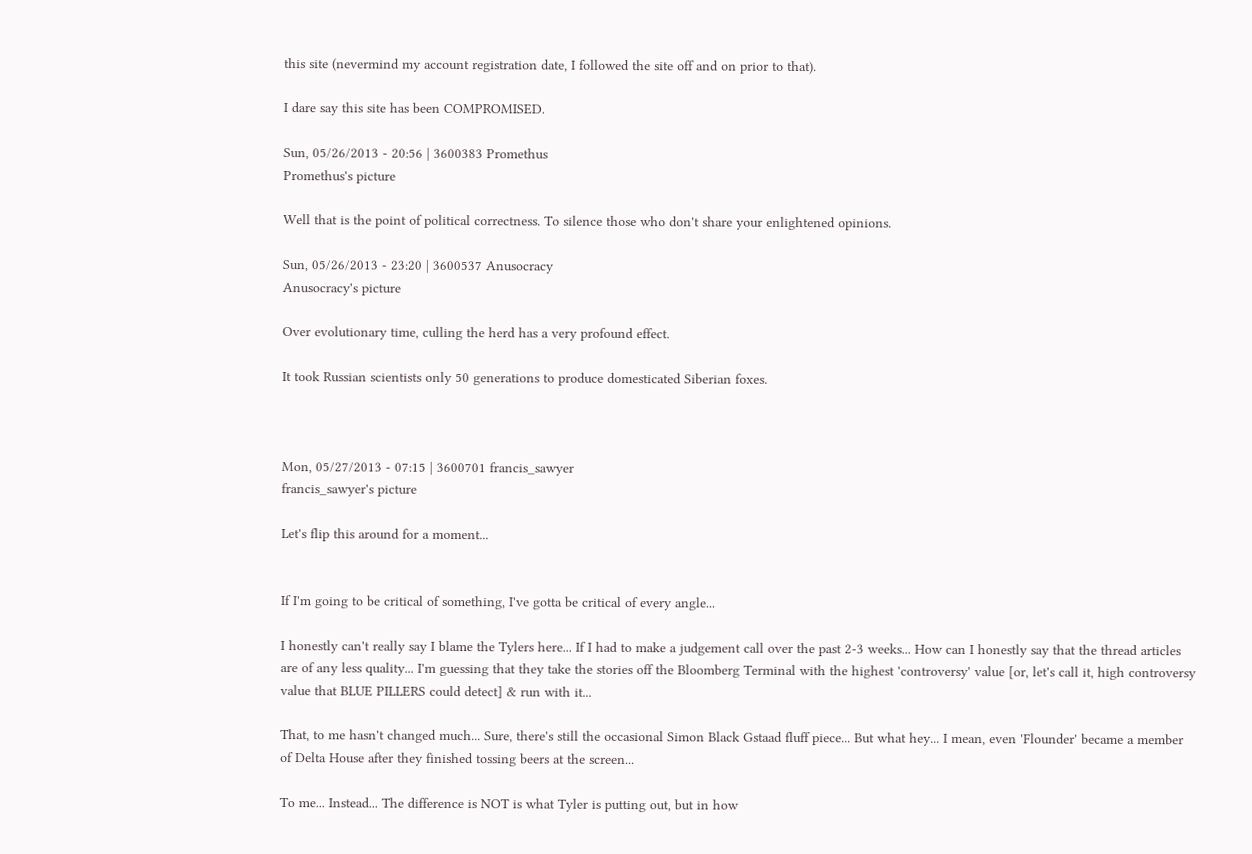this site (nevermind my account registration date, I followed the site off and on prior to that).

I dare say this site has been COMPROMISED.

Sun, 05/26/2013 - 20:56 | 3600383 Promethus
Promethus's picture

Well that is the point of political correctness. To silence those who don't share your enlightened opinions.

Sun, 05/26/2013 - 23:20 | 3600537 Anusocracy
Anusocracy's picture

Over evolutionary time, culling the herd has a very profound effect.

It took Russian scientists only 50 generations to produce domesticated Siberian foxes.



Mon, 05/27/2013 - 07:15 | 3600701 francis_sawyer
francis_sawyer's picture

Let's flip this around for a moment...


If I'm going to be critical of something, I've gotta be critical of every angle...

I honestly can't really say I blame the Tylers here... If I had to make a judgement call over the past 2-3 weeks... How can I honestly say that the thread articles are of any less quality... I'm guessing that they take the stories off the Bloomberg Terminal with the highest 'controversy' value [or, let's call it, high controversy value that BLUE PILLERS could detect] & run with it...

That, to me hasn't changed much... Sure, there's still the occasional Simon Black Gstaad fluff piece... But what hey... I mean, even 'Flounder' became a member of Delta House after they finished tossing beers at the screen...

To me... Instead... The difference is NOT is what Tyler is putting out, but in how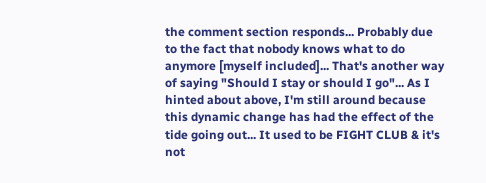the comment section responds... Probably due to the fact that nobody knows what to do anymore [myself included]... That's another way of saying "Should I stay or should I go"... As I hinted about above, I'm still around because this dynamic change has had the effect of the tide going out... It used to be FIGHT CLUB & it's not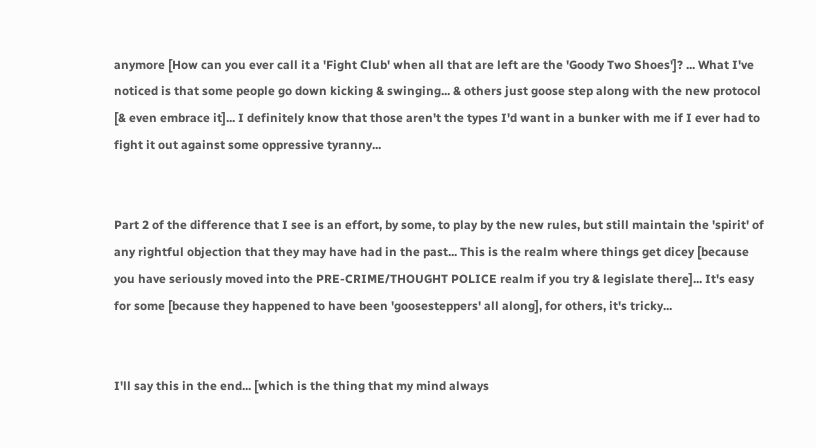anymore [How can you ever call it a 'Fight Club' when all that are left are the 'Goody Two Shoes']? ... What I've noticed is that some people go down kicking & swinging... & others just goose step along with the new protocol [& even embrace it]... I definitely know that those aren't the types I'd want in a bunker with me if I ever had to fight it out against some oppressive tyranny...


Part 2 of the difference that I see is an effort, by some, to play by the new rules, but still maintain the 'spirit' of any rightful objection that they may have had in the past... This is the realm where things get dicey [because you have seriously moved into the PRE-CRIME/THOUGHT POLICE realm if you try & legislate there]... It's easy for some [because they happened to have been 'goosesteppers' all along], for others, it's tricky...


I'll say this in the end... [which is the thing that my mind always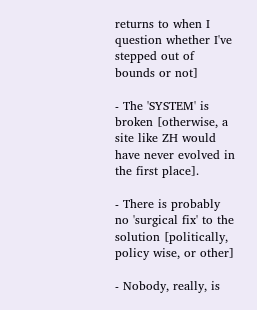returns to when I question whether I've stepped out of bounds or not]

- The 'SYSTEM' is broken [otherwise, a site like ZH would have never evolved in the first place].

- There is probably no 'surgical fix' to the solution [politically, policy wise, or other]

- Nobody, really, is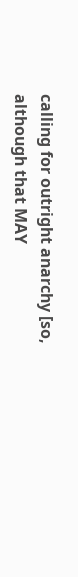calling for outright anarchy [so, although that MAY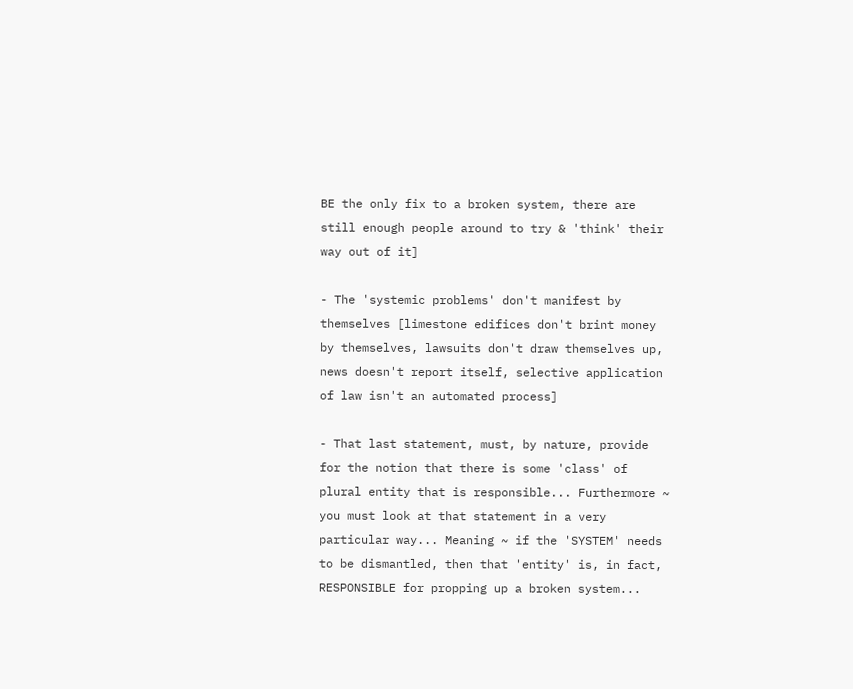BE the only fix to a broken system, there are still enough people around to try & 'think' their way out of it]

- The 'systemic problems' don't manifest by themselves [limestone edifices don't brint money by themselves, lawsuits don't draw themselves up, news doesn't report itself, selective application of law isn't an automated process]

- That last statement, must, by nature, provide for the notion that there is some 'class' of plural entity that is responsible... Furthermore ~ you must look at that statement in a very particular way... Meaning ~ if the 'SYSTEM' needs to be dismantled, then that 'entity' is, in fact, RESPONSIBLE for propping up a broken system...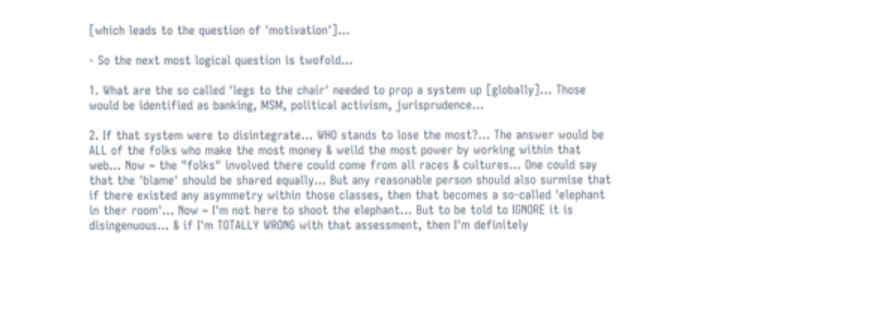[which leads to the question of 'motivation']...

- So the next most logical question is twofold...

1. What are the so called 'legs to the chair' needed to prop a system up [globally]... Those would be identified as banking, MSM, political activism, jurisprudence...

2. If that system were to disintegrate... WHO stands to lose the most?... The answer would be ALL of the folks who make the most money & weild the most power by working within that web... Now ~ the "folks" involved there could come from all races & cultures... One could say that the 'blame' should be shared equally... But any reasonable person should also surmise that if there existed any asymmetry within those classes, then that becomes a so-called 'elephant in ther room'... Now ~ I'm not here to shoot the elephant... But to be told to IGNORE it is disingenuous... & if I'm TOTALLY WRONG with that assessment, then I'm definitely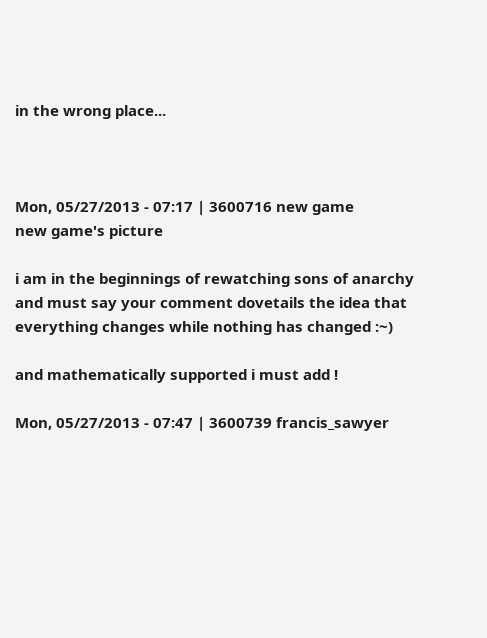in the wrong place...



Mon, 05/27/2013 - 07:17 | 3600716 new game
new game's picture

i am in the beginnings of rewatching sons of anarchy and must say your comment dovetails the idea that everything changes while nothing has changed :~)

and mathematically supported i must add !

Mon, 05/27/2013 - 07:47 | 3600739 francis_sawyer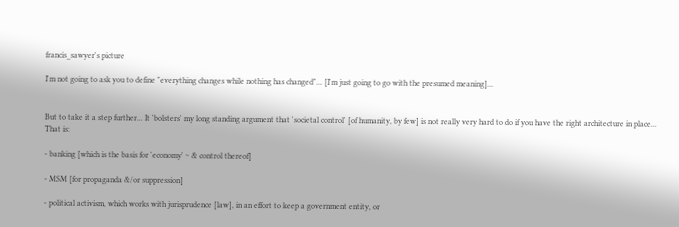francis_sawyer's picture

I'm not going to ask you to define "everything changes while nothing has changed"... [I'm just going to go with the presumed meaning]...


But to take it a step further... It 'bolsters' my long standing argument that 'societal control' [of humanity, by few] is not really very hard to do if you have the right architecture in place... That is:

- banking [which is the basis for 'economy' ~ & control thereof]

- MSM [for propaganda &/or suppression]

- political activism, which works with jurisprudence [law], in an effort to keep a government entity, or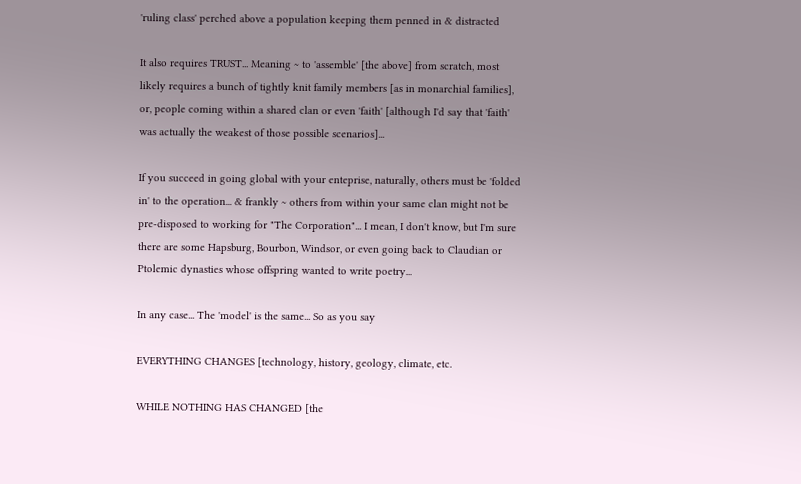'ruling class' perched above a population keeping them penned in & distracted

It also requires TRUST... Meaning ~ to 'assemble' [the above] from scratch, most likely requires a bunch of tightly knit family members [as in monarchial families], or, people coming within a shared clan or even 'faith' [although I'd say that 'faith' was actually the weakest of those possible scenarios]...

If you succeed in going global with your enteprise, naturally, others must be 'folded in' to the operation... & frankly ~ others from within your same clan might not be pre-disposed to working for "The Corporation"... I mean, I don't know, but I'm sure there are some Hapsburg, Bourbon, Windsor, or even going back to Claudian or Ptolemic dynasties whose offspring wanted to write poetry...

In any case... The 'model' is the same... So as you say

EVERYTHING CHANGES [technology, history, geology, climate, etc.

WHILE NOTHING HAS CHANGED [the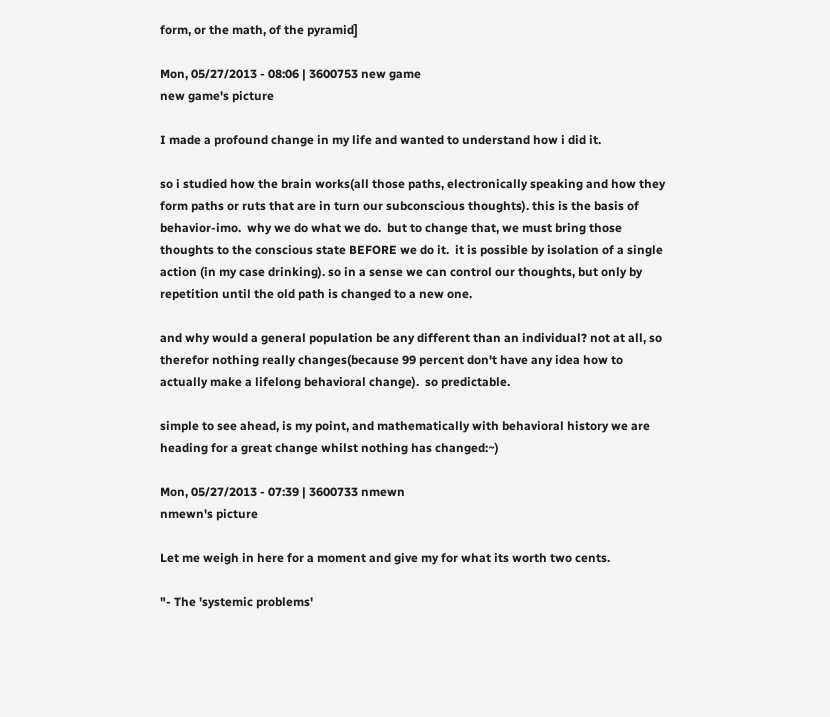form, or the math, of the pyramid]

Mon, 05/27/2013 - 08:06 | 3600753 new game
new game's picture

I made a profound change in my life and wanted to understand how i did it.

so i studied how the brain works(all those paths, electronically speaking and how they form paths or ruts that are in turn our subconscious thoughts). this is the basis of behavior-imo.  why we do what we do.  but to change that, we must bring those thoughts to the conscious state BEFORE we do it.  it is possible by isolation of a single action (in my case drinking). so in a sense we can control our thoughts, but only by repetition until the old path is changed to a new one.

and why would a general population be any different than an individual? not at all, so therefor nothing really changes(because 99 percent don't have any idea how to actually make a lifelong behavioral change).  so predictable.

simple to see ahead, is my point, and mathematically with behavioral history we are heading for a great change whilst nothing has changed:~)

Mon, 05/27/2013 - 07:39 | 3600733 nmewn
nmewn's picture

Let me weigh in here for a moment and give my for what its worth two cents.

"- The 'systemic problems'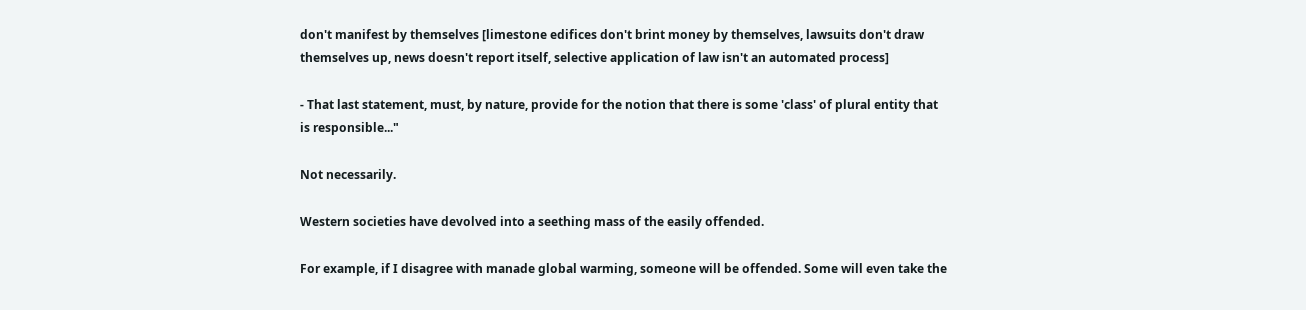don't manifest by themselves [limestone edifices don't brint money by themselves, lawsuits don't draw themselves up, news doesn't report itself, selective application of law isn't an automated process]

- That last statement, must, by nature, provide for the notion that there is some 'class' of plural entity that is responsible..."

Not necessarily.

Western societies have devolved into a seething mass of the easily offended.

For example, if I disagree with manade global warming, someone will be offended. Some will even take the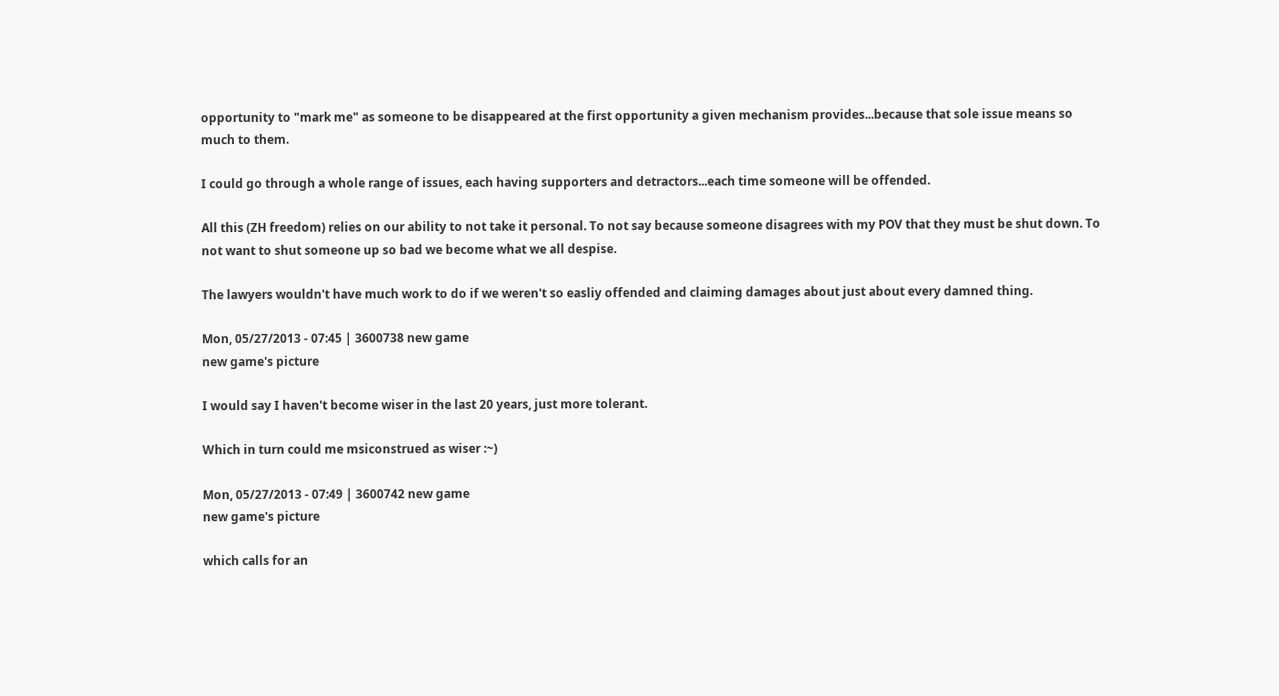opportunity to "mark me" as someone to be disappeared at the first opportunity a given mechanism provides...because that sole issue means so much to them.

I could go through a whole range of issues, each having supporters and detractors...each time someone will be offended.

All this (ZH freedom) relies on our ability to not take it personal. To not say because someone disagrees with my POV that they must be shut down. To not want to shut someone up so bad we become what we all despise.

The lawyers wouldn't have much work to do if we weren't so easliy offended and claiming damages about just about every damned thing.

Mon, 05/27/2013 - 07:45 | 3600738 new game
new game's picture

I would say I haven't become wiser in the last 20 years, just more tolerant.

Which in turn could me msiconstrued as wiser :~)

Mon, 05/27/2013 - 07:49 | 3600742 new game
new game's picture

which calls for an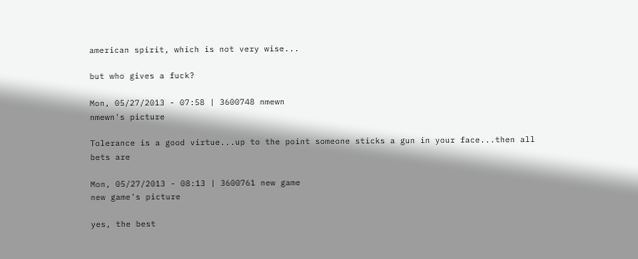american spirit, which is not very wise...

but who gives a fuck?

Mon, 05/27/2013 - 07:58 | 3600748 nmewn
nmewn's picture

Tolerance is a good virtue...up to the point someone sticks a gun in your face...then all bets are

Mon, 05/27/2013 - 08:13 | 3600761 new game
new game's picture

yes, the best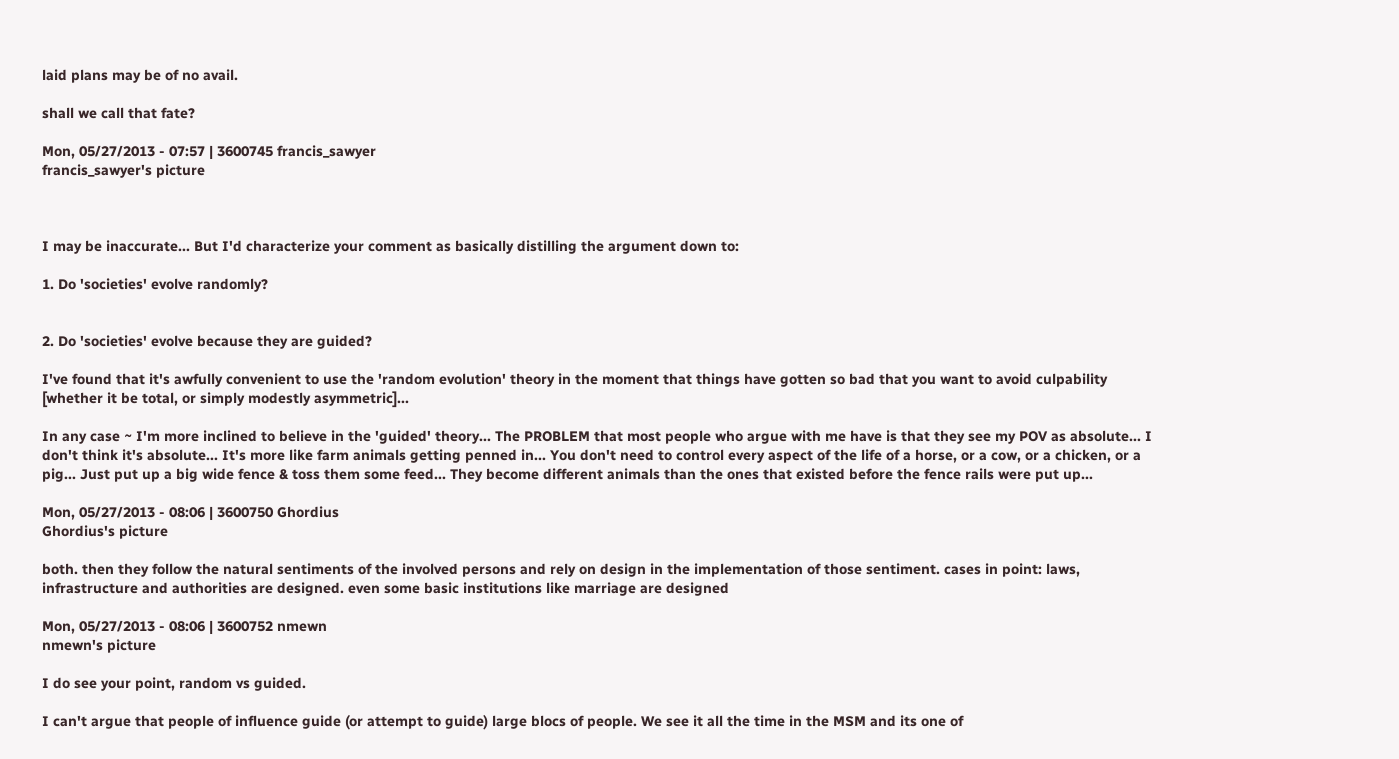laid plans may be of no avail.

shall we call that fate?

Mon, 05/27/2013 - 07:57 | 3600745 francis_sawyer
francis_sawyer's picture



I may be inaccurate... But I'd characterize your comment as basically distilling the argument down to:

1. Do 'societies' evolve randomly?


2. Do 'societies' evolve because they are guided?

I've found that it's awfully convenient to use the 'random evolution' theory in the moment that things have gotten so bad that you want to avoid culpability [whether it be total, or simply modestly asymmetric]...

In any case ~ I'm more inclined to believe in the 'guided' theory... The PROBLEM that most people who argue with me have is that they see my POV as absolute... I don't think it's absolute... It's more like farm animals getting penned in... You don't need to control every aspect of the life of a horse, or a cow, or a chicken, or a pig... Just put up a big wide fence & toss them some feed... They become different animals than the ones that existed before the fence rails were put up...

Mon, 05/27/2013 - 08:06 | 3600750 Ghordius
Ghordius's picture

both. then they follow the natural sentiments of the involved persons and rely on design in the implementation of those sentiment. cases in point: laws, infrastructure and authorities are designed. even some basic institutions like marriage are designed

Mon, 05/27/2013 - 08:06 | 3600752 nmewn
nmewn's picture

I do see your point, random vs guided.

I can't argue that people of influence guide (or attempt to guide) large blocs of people. We see it all the time in the MSM and its one of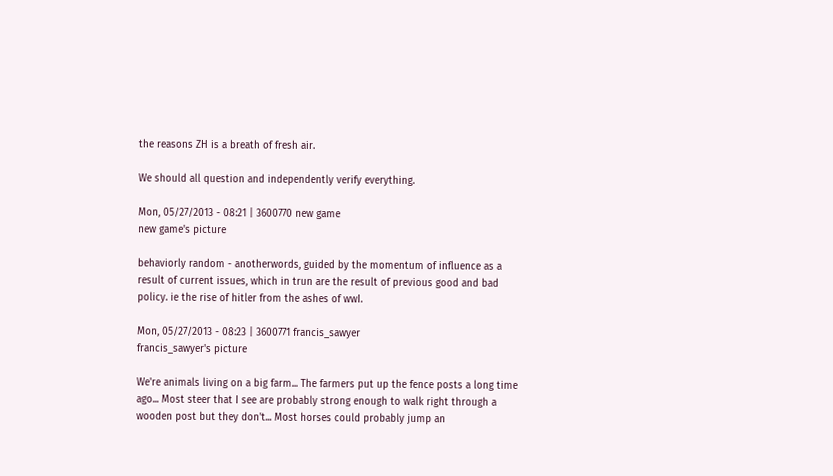the reasons ZH is a breath of fresh air.

We should all question and independently verify everything.

Mon, 05/27/2013 - 08:21 | 3600770 new game
new game's picture

behaviorly random - anotherwords, guided by the momentum of influence as a result of current issues, which in trun are the result of previous good and bad policy. ie the rise of hitler from the ashes of wwI.

Mon, 05/27/2013 - 08:23 | 3600771 francis_sawyer
francis_sawyer's picture

We're animals living on a big farm... The farmers put up the fence posts a long time ago... Most steer that I see are probably strong enough to walk right through a wooden post but they don't... Most horses could probably jump an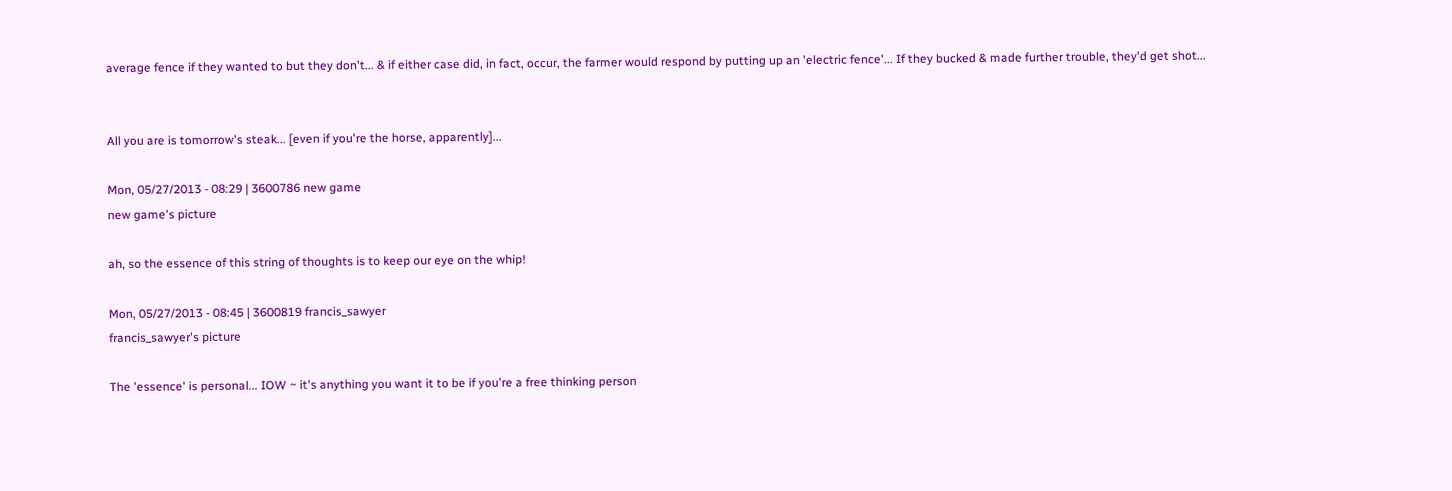average fence if they wanted to but they don't... & if either case did, in fact, occur, the farmer would respond by putting up an 'electric fence'... If they bucked & made further trouble, they'd get shot...


All you are is tomorrow's steak... [even if you're the horse, apparently]...

Mon, 05/27/2013 - 08:29 | 3600786 new game
new game's picture

ah, so the essence of this string of thoughts is to keep our eye on the whip!

Mon, 05/27/2013 - 08:45 | 3600819 francis_sawyer
francis_sawyer's picture

The 'essence' is personal... IOW ~ it's anything you want it to be if you're a free thinking person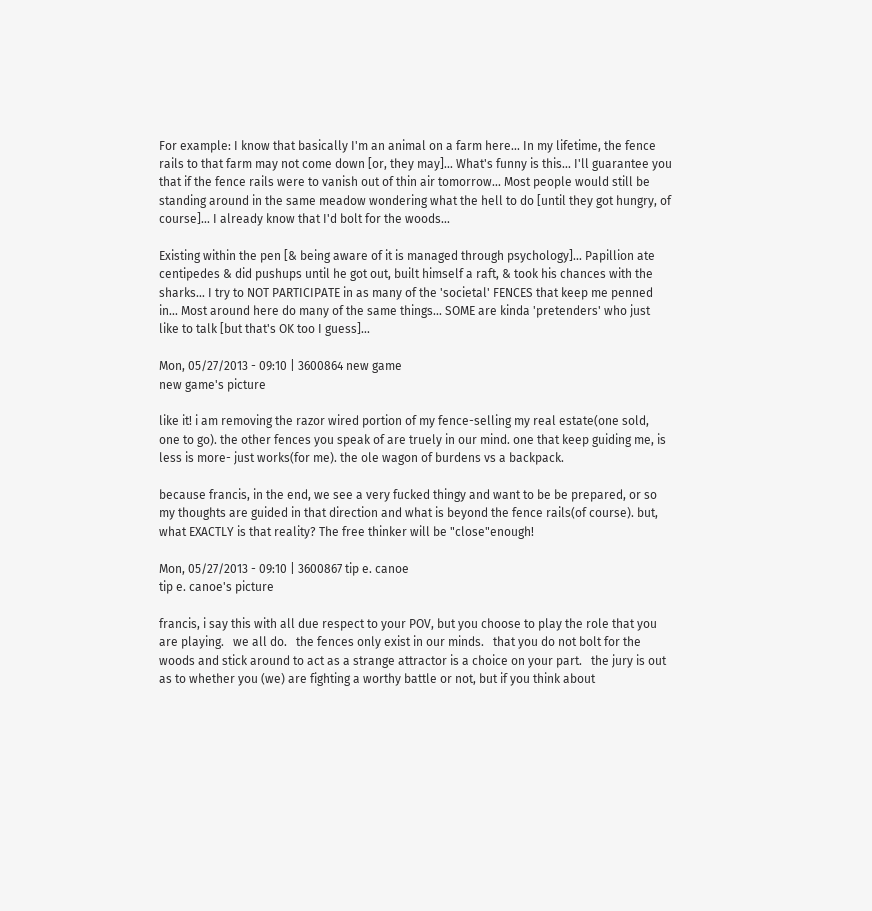For example: I know that basically I'm an animal on a farm here... In my lifetime, the fence rails to that farm may not come down [or, they may]... What's funny is this... I'll guarantee you that if the fence rails were to vanish out of thin air tomorrow... Most people would still be standing around in the same meadow wondering what the hell to do [until they got hungry, of course]... I already know that I'd bolt for the woods...

Existing within the pen [& being aware of it is managed through psychology]... Papillion ate centipedes & did pushups until he got out, built himself a raft, & took his chances with the sharks... I try to NOT PARTICIPATE in as many of the 'societal' FENCES that keep me penned in... Most around here do many of the same things... SOME are kinda 'pretenders' who just like to talk [but that's OK too I guess]...

Mon, 05/27/2013 - 09:10 | 3600864 new game
new game's picture

like it! i am removing the razor wired portion of my fence-selling my real estate(one sold, one to go). the other fences you speak of are truely in our mind. one that keep guiding me, is less is more- just works(for me). the ole wagon of burdens vs a backpack.

because francis, in the end, we see a very fucked thingy and want to be be prepared, or so my thoughts are guided in that direction and what is beyond the fence rails(of course). but, what EXACTLY is that reality? The free thinker will be "close"enough!

Mon, 05/27/2013 - 09:10 | 3600867 tip e. canoe
tip e. canoe's picture

francis, i say this with all due respect to your POV, but you choose to play the role that you are playing.   we all do.   the fences only exist in our minds.   that you do not bolt for the woods and stick around to act as a strange attractor is a choice on your part.   the jury is out as to whether you (we) are fighting a worthy battle or not, but if you think about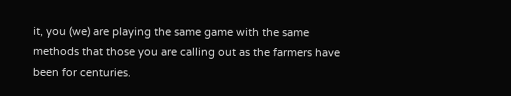it, you (we) are playing the same game with the same methods that those you are calling out as the farmers have been for centuries.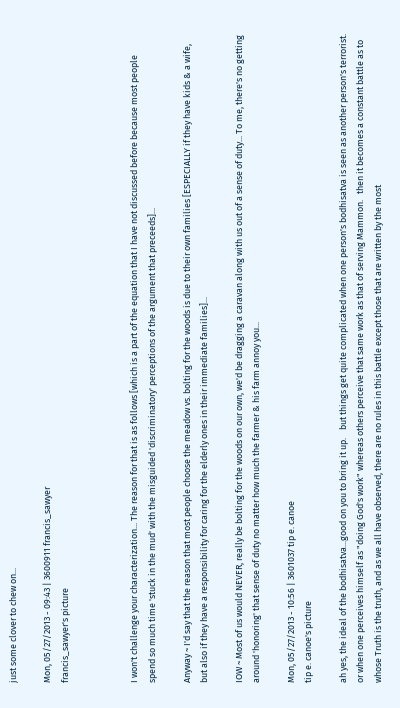just some clover to chew on...

Mon, 05/27/2013 - 09:43 | 3600911 francis_sawyer
francis_sawyer's picture



I won't challenge your characterization... The reason for that is as follows [which is a part of the equation that I have not discussed before because most people spend so much time 'stuck in the mud' with the misguided 'discriminatory' perceptions of the argument that preceeds]...

Anyway ~ I'd say that the reason that most people choose the meadow vs. bolting for the woods is due to their own families [ESPECIALLY if they have kids & a wife, but also if they have a responsibility for caring for the elderly ones in their immediate families]...

IOW ~ Most of us would NEVER, really be bolting for the woods on our own, we'd be dragging a caravan along with us out of a sense of duty... To me, there's no getting around 'honoring' that sense of duty no matter how much the farmer & his farm annoy you...

Mon, 05/27/2013 - 10:56 | 3601037 tip e. canoe
tip e. canoe's picture

ah yes, the ideal of the bodhisatva...good on you to bring it up.    but things get quite complicated when one person's bodhisatva is seen as another person's terrorist.   or when one perceives himself as "doing God's work" whereas others perceive that same work as that of serving Mammon.   then it becomes a constant battle as to whose Truth is the truth, and as we all have observed, there are no rules in this battle except those that are written by the most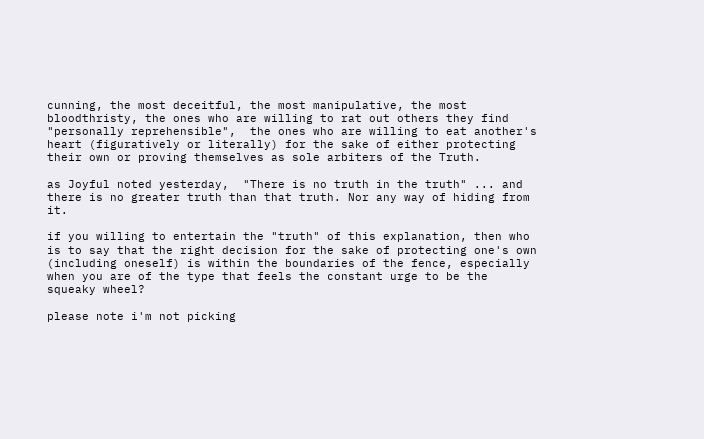cunning, the most deceitful, the most manipulative, the most bloodthristy, the ones who are willing to rat out others they find "personally reprehensible",  the ones who are willing to eat another's heart (figuratively or literally) for the sake of either protecting their own or proving themselves as sole arbiters of the Truth.

as Joyful noted yesterday,  "There is no truth in the truth" ... and there is no greater truth than that truth. Nor any way of hiding from it.

if you willing to entertain the "truth" of this explanation, then who is to say that the right decision for the sake of protecting one's own (including oneself) is within the boundaries of the fence, especially when you are of the type that feels the constant urge to be the squeaky wheel?

please note i'm not picking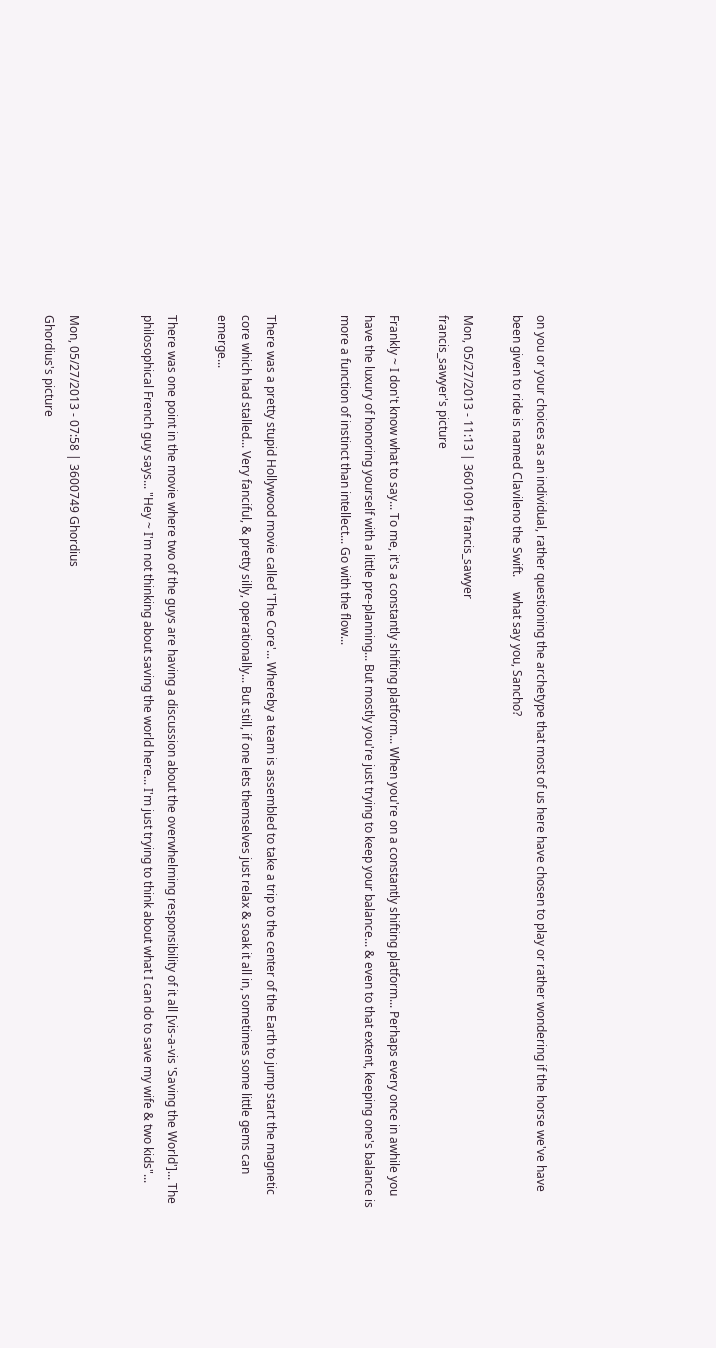on you or your choices as an individual, rather questioning the archetype that most of us here have chosen to play or rather wondering if the horse we've have been given to ride is named Clavileno the Swift.     what say you, Sancho?

Mon, 05/27/2013 - 11:13 | 3601091 francis_sawyer
francis_sawyer's picture

Frankly ~ I don't know what to say... To me, it's a constantly shifting platform... When you're on a constantly shifting platform... Perhaps every once in awhile you have the luxury of honoring yourself with a little pre-planning... But mostly you're just trying to keep your balance... & even to that extent, keeping one's balance is more a function of instinct than intellect... Go with the flow...


There was a pretty stupid Hollywood movie called 'The Core'... Whereby a team is assembled to take a trip to the center of the Earth to jump start the magnetic core which had stalled... Very fanciful, & pretty silly, operationally... But still, if one lets themselves just relax & soak it all in, sometimes some little gems can emerge...

There was one point in the movie where two of the guys are having a discussion about the overwhelming responsibility of it all [vis-a-vis 'Saving the World']... The philosophical French guy says... "Hey ~ I'm not thinking about saving the world here... I'm just trying to think about what I can do to save my wife & two kids"...


Mon, 05/27/2013 - 07:58 | 3600749 Ghordius
Ghordius's picture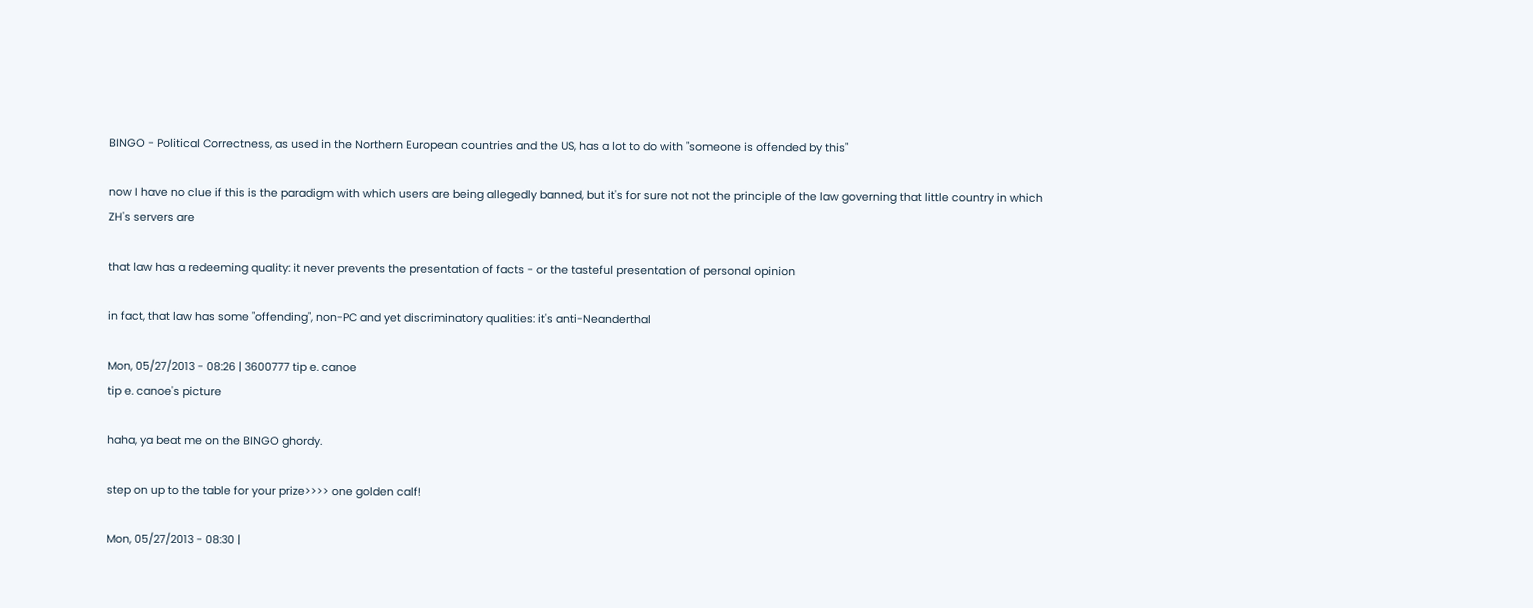BINGO - Political Correctness, as used in the Northern European countries and the US, has a lot to do with "someone is offended by this"

now I have no clue if this is the paradigm with which users are being allegedly banned, but it's for sure not not the principle of the law governing that little country in which ZH's servers are

that law has a redeeming quality: it never prevents the presentation of facts - or the tasteful presentation of personal opinion

in fact, that law has some "offending", non-PC and yet discriminatory qualities: it's anti-Neanderthal

Mon, 05/27/2013 - 08:26 | 3600777 tip e. canoe
tip e. canoe's picture

haha, ya beat me on the BINGO ghordy.

step on up to the table for your prize>>>> one golden calf!

Mon, 05/27/2013 - 08:30 |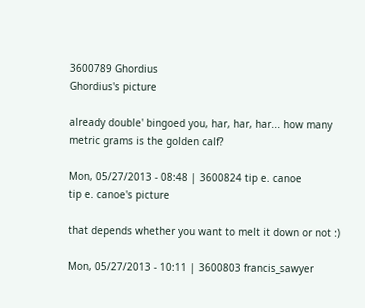3600789 Ghordius
Ghordius's picture

already double' bingoed you, har, har, har... how many metric grams is the golden calf?

Mon, 05/27/2013 - 08:48 | 3600824 tip e. canoe
tip e. canoe's picture

that depends whether you want to melt it down or not :)

Mon, 05/27/2013 - 10:11 | 3600803 francis_sawyer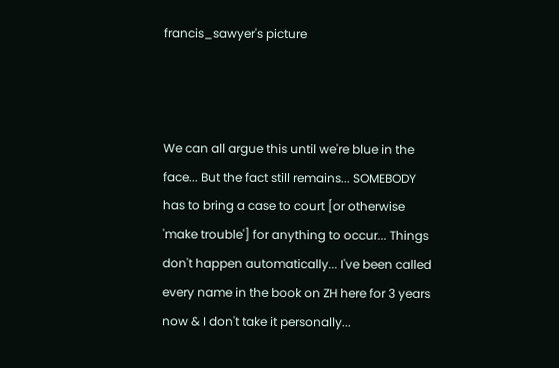francis_sawyer's picture



We can all argue this until we're blue in the face... But the fact still remains... SOMEBODY has to bring a case to court [or otherwise 'make trouble'] for anything to occur... Things don't happen automatically... I've been called every name in the book on ZH here for 3 years now & I don't take it personally...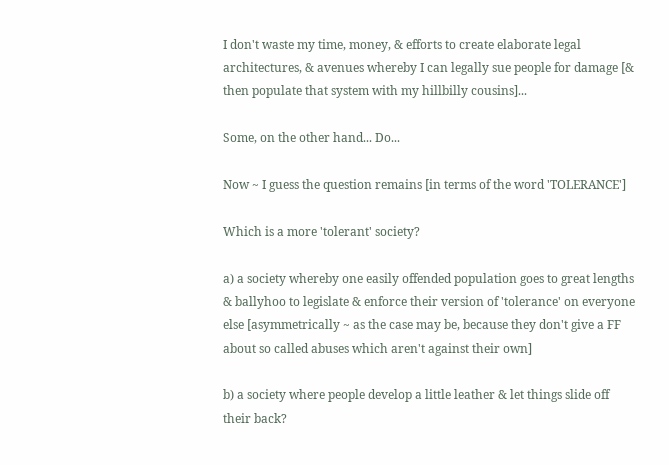I don't waste my time, money, & efforts to create elaborate legal architectures, & avenues whereby I can legally sue people for damage [& then populate that system with my hillbilly cousins]...

Some, on the other hand... Do...

Now ~ I guess the question remains [in terms of the word 'TOLERANCE']

Which is a more 'tolerant' society?

a) a society whereby one easily offended population goes to great lengths & ballyhoo to legislate & enforce their version of 'tolerance' on everyone else [asymmetrically ~ as the case may be, because they don't give a FF about so called abuses which aren't against their own]

b) a society where people develop a little leather & let things slide off their back?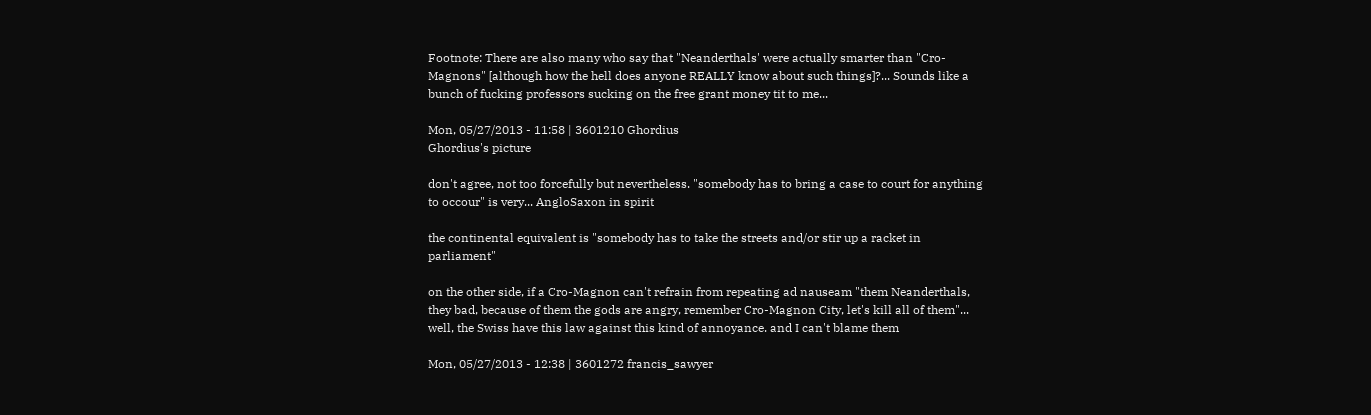Footnote: There are also many who say that "Neanderthals' were actually smarter than "Cro-Magnons" [although how the hell does anyone REALLY know about such things]?... Sounds like a bunch of fucking professors sucking on the free grant money tit to me...

Mon, 05/27/2013 - 11:58 | 3601210 Ghordius
Ghordius's picture

don't agree, not too forcefully but nevertheless. "somebody has to bring a case to court for anything to occour" is very... AngloSaxon in spirit

the continental equivalent is "somebody has to take the streets and/or stir up a racket in parliament"

on the other side, if a Cro-Magnon can't refrain from repeating ad nauseam "them Neanderthals, they bad, because of them the gods are angry, remember Cro-Magnon City, let's kill all of them"... well, the Swiss have this law against this kind of annoyance. and I can't blame them

Mon, 05/27/2013 - 12:38 | 3601272 francis_sawyer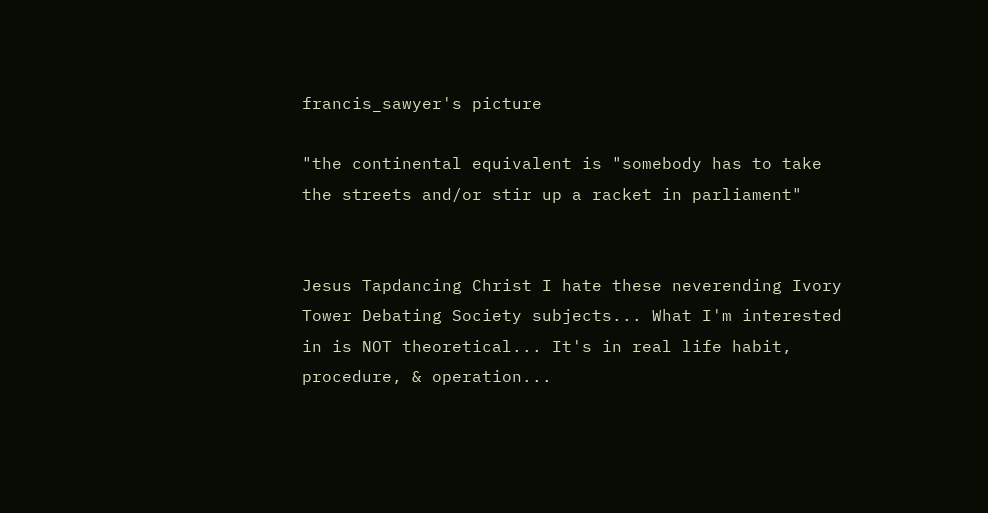francis_sawyer's picture

"the continental equivalent is "somebody has to take the streets and/or stir up a racket in parliament"


Jesus Tapdancing Christ I hate these neverending Ivory Tower Debating Society subjects... What I'm interested in is NOT theoretical... It's in real life habit, procedure, & operation...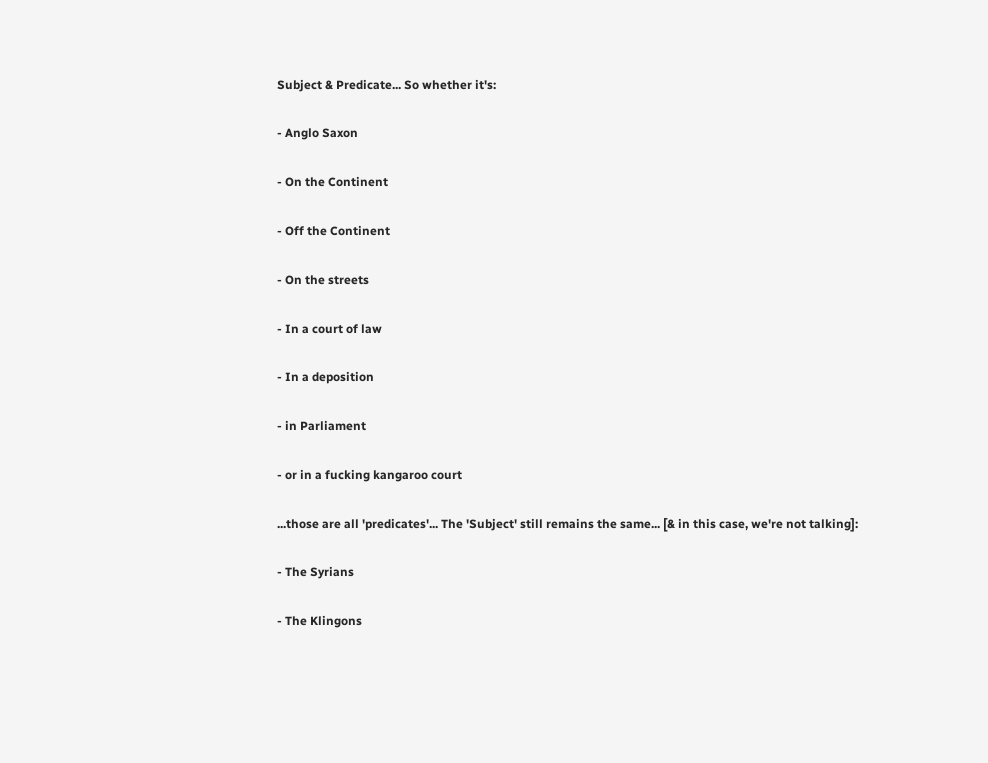Subject & Predicate... So whether it's:

- Anglo Saxon

- On the Continent

- Off the Continent

- On the streets

- In a court of law

- In a deposition

- in Parliament

- or in a fucking kangaroo court

...those are all 'predicates'... The 'Subject' still remains the same... [& in this case, we're not talking]:

- The Syrians

- The Klingons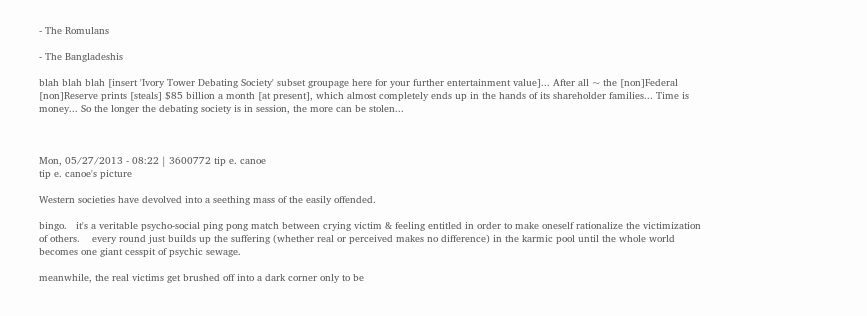- The Romulans

- The Bangladeshis

blah blah blah [insert 'Ivory Tower Debating Society' subset groupage here for your further entertainment value]... After all ~ the [non]Federal [non]Reserve prints [steals] $85 billion a month [at present], which almost completely ends up in the hands of its shareholder families... Time is money... So the longer the debating society is in session, the more can be stolen...



Mon, 05/27/2013 - 08:22 | 3600772 tip e. canoe
tip e. canoe's picture

Western societies have devolved into a seething mass of the easily offended.

bingo.   it's a veritable psycho-social ping pong match between crying victim & feeling entitled in order to make oneself rationalize the victimization of others.    every round just builds up the suffering (whether real or perceived makes no difference) in the karmic pool until the whole world becomes one giant cesspit of psychic sewage.

meanwhile, the real victims get brushed off into a dark corner only to be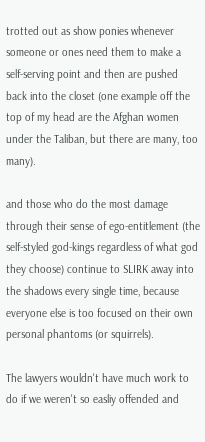trotted out as show ponies whenever someone or ones need them to make a self-serving point and then are pushed back into the closet (one example off the top of my head are the Afghan women under the Taliban, but there are many, too many).

and those who do the most damage through their sense of ego-entitlement (the self-styled god-kings regardless of what god they choose) continue to SLIRK away into the shadows every single time, because everyone else is too focused on their own personal phantoms (or squirrels).

The lawyers wouldn't have much work to do if we weren't so easliy offended and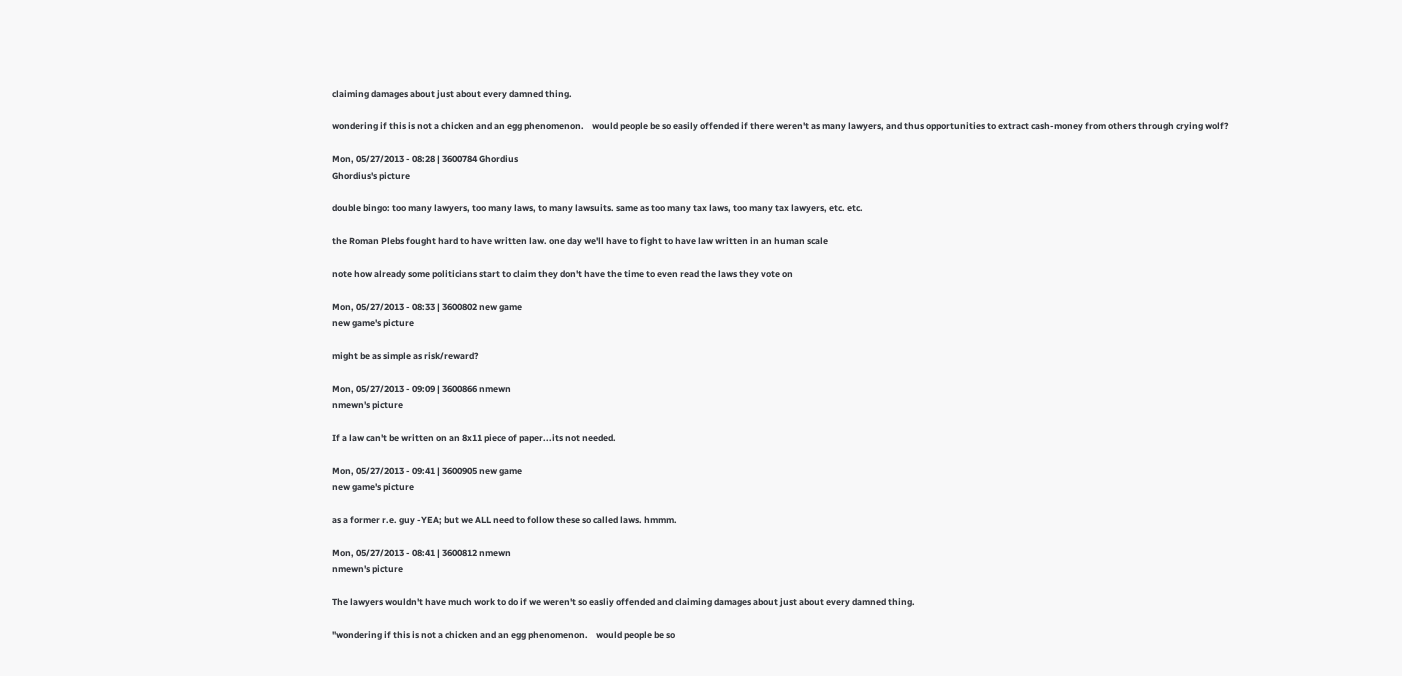claiming damages about just about every damned thing.

wondering if this is not a chicken and an egg phenomenon.    would people be so easily offended if there weren't as many lawyers, and thus opportunities to extract cash-money from others through crying wolf?

Mon, 05/27/2013 - 08:28 | 3600784 Ghordius
Ghordius's picture

double bingo: too many lawyers, too many laws, to many lawsuits. same as too many tax laws, too many tax lawyers, etc. etc.

the Roman Plebs fought hard to have written law. one day we'll have to fight to have law written in an human scale

note how already some politicians start to claim they don't have the time to even read the laws they vote on

Mon, 05/27/2013 - 08:33 | 3600802 new game
new game's picture

might be as simple as risk/reward?

Mon, 05/27/2013 - 09:09 | 3600866 nmewn
nmewn's picture

If a law can't be written on an 8x11 piece of paper...its not needed.

Mon, 05/27/2013 - 09:41 | 3600905 new game
new game's picture

as a former r.e. guy -YEA; but we ALL need to follow these so called laws. hmmm.

Mon, 05/27/2013 - 08:41 | 3600812 nmewn
nmewn's picture

The lawyers wouldn't have much work to do if we weren't so easliy offended and claiming damages about just about every damned thing.

"wondering if this is not a chicken and an egg phenomenon.    would people be so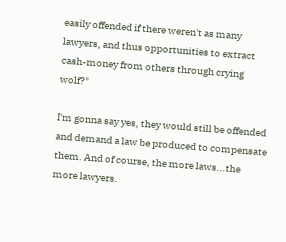easily offended if there weren't as many lawyers, and thus opportunities to extract cash-money from others through crying wolf?"

I'm gonna say yes, they would still be offended and demand a law be produced to compensate them. And of course, the more laws...the more lawyers.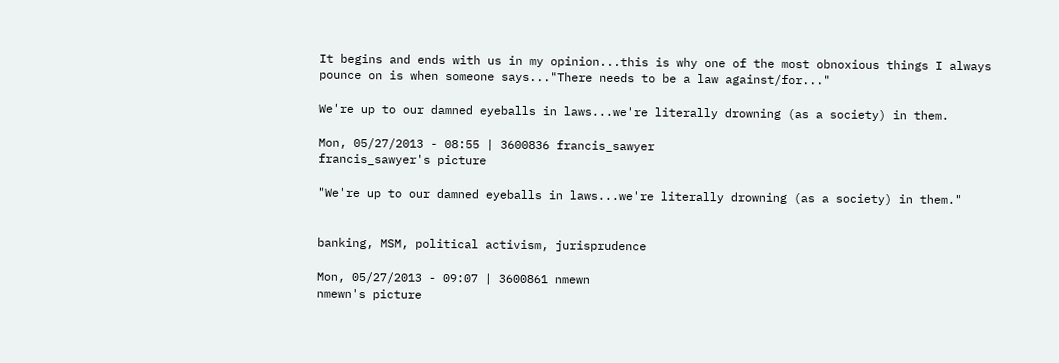It begins and ends with us in my opinion...this is why one of the most obnoxious things I always pounce on is when someone says..."There needs to be a law against/for..."

We're up to our damned eyeballs in laws...we're literally drowning (as a society) in them.

Mon, 05/27/2013 - 08:55 | 3600836 francis_sawyer
francis_sawyer's picture

"We're up to our damned eyeballs in laws...we're literally drowning (as a society) in them."


banking, MSM, political activism, jurisprudence

Mon, 05/27/2013 - 09:07 | 3600861 nmewn
nmewn's picture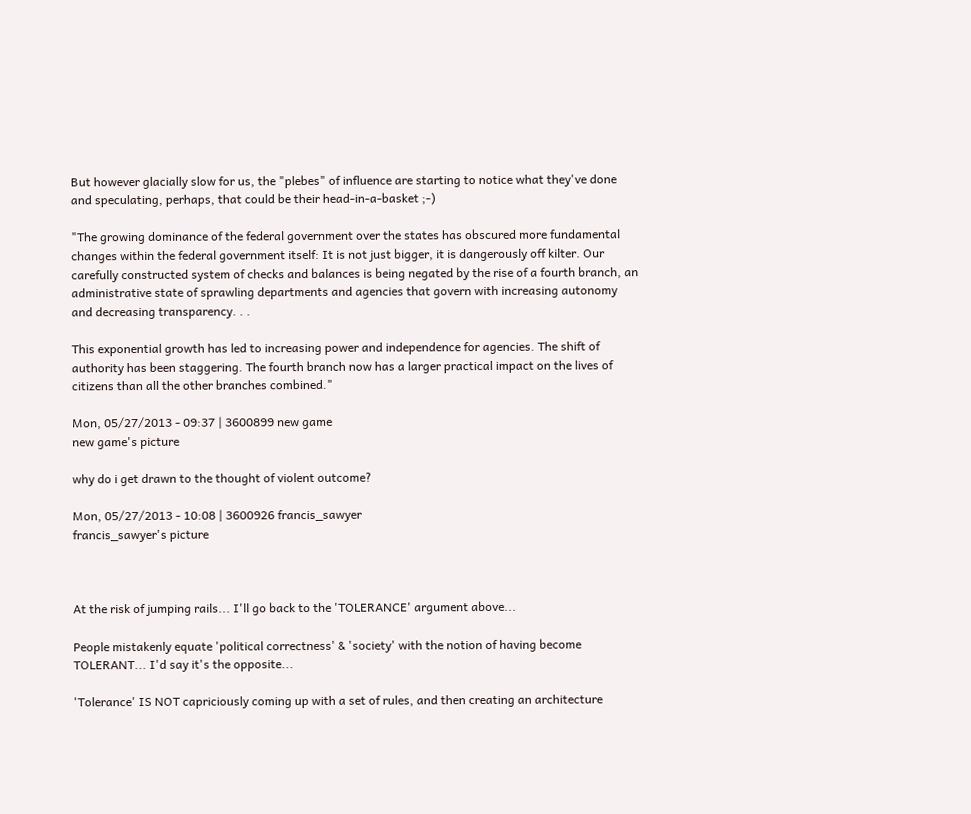But however glacially slow for us, the "plebes" of influence are starting to notice what they've done and speculating, perhaps, that could be their head-in-a-basket ;-)

"The growing dominance of the federal government over the states has obscured more fundamental changes within the federal government itself: It is not just bigger, it is dangerously off kilter. Our carefully constructed system of checks and balances is being negated by the rise of a fourth branch, an administrative state of sprawling departments and agencies that govern with increasing autonomy and decreasing transparency. . .

This exponential growth has led to increasing power and independence for agencies. The shift of authority has been staggering. The fourth branch now has a larger practical impact on the lives of citizens than all the other branches combined."

Mon, 05/27/2013 - 09:37 | 3600899 new game
new game's picture

why do i get drawn to the thought of violent outcome?

Mon, 05/27/2013 - 10:08 | 3600926 francis_sawyer
francis_sawyer's picture



At the risk of jumping rails... I'll go back to the 'TOLERANCE' argument above...

People mistakenly equate 'political correctness' & 'society' with the notion of having become TOLERANT... I'd say it's the opposite...

'Tolerance' IS NOT capriciously coming up with a set of rules, and then creating an architecture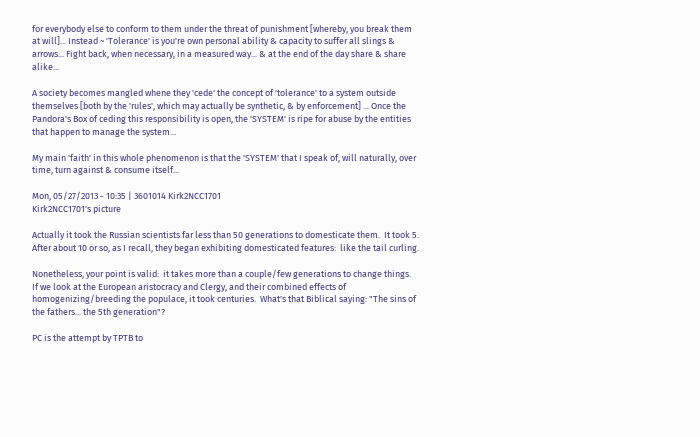for everybody else to conform to them under the threat of punishment [whereby, you break them at will]... Instead ~ 'Tolerance' is you're own personal ability & capacity to suffer all slings & arrows... Fight back, when necessary, in a measured way... & at the end of the day share & share alike...

A society becomes mangled whene they 'cede' the concept of 'tolerance' to a system outside themselves [both by the 'rules', which may actually be synthetic, & by enforcement] ... Once the Pandora's Box of ceding this responsibility is open, the 'SYSTEM' is ripe for abuse by the entities that happen to manage the system...

My main 'faith' in this whole phenomenon is that the 'SYSTEM' that I speak of, will naturally, over time, turn against & consume itself...

Mon, 05/27/2013 - 10:35 | 3601014 Kirk2NCC1701
Kirk2NCC1701's picture

Actually it took the Russian scientists far less than 50 generations to domesticate them.  It took 5.  After about 10 or so, as I recall, they began exhibiting domesticated features:  like the tail curling.

Nonetheless, your point is valid:  it takes more than a couple/few generations to change things.  If we look at the European aristocracy and Clergy, and their combined effects of homogenizing/breeding the populace, it took centuries.  What's that Biblical saying: "The sins of the fathers... the 5th generation"?

PC is the attempt by TPTB to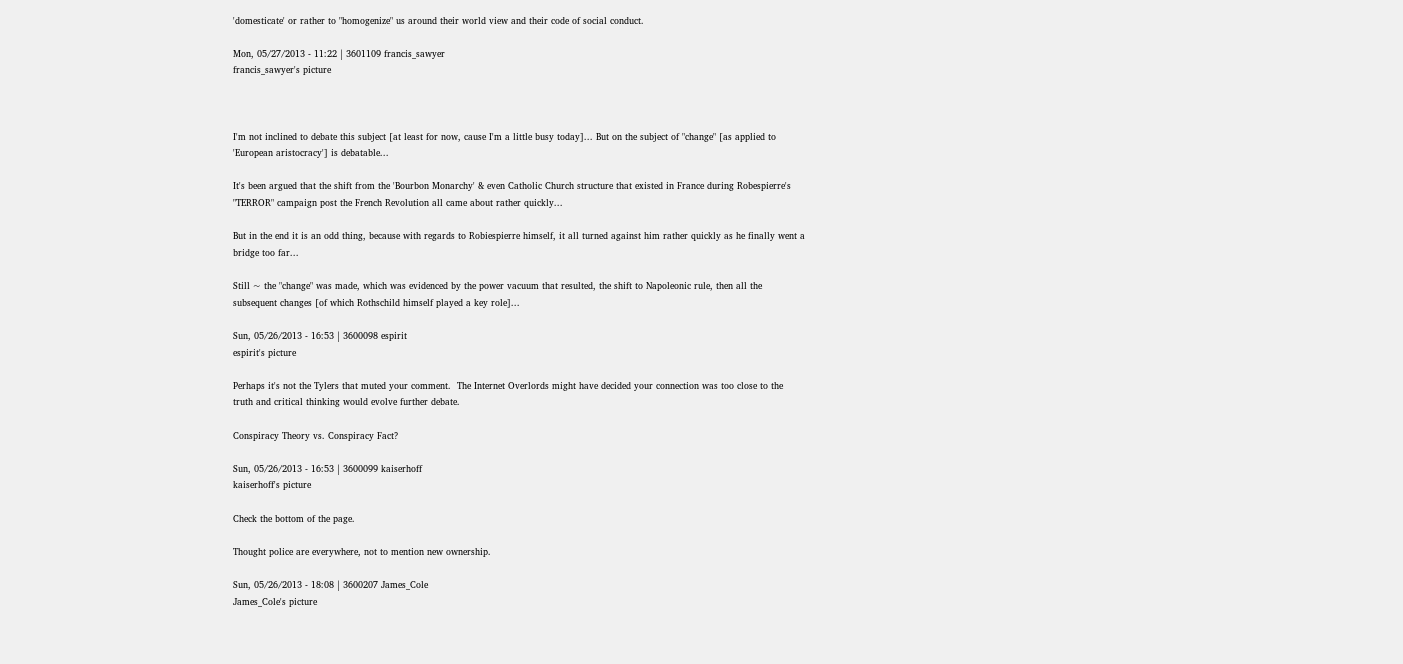'domesticate' or rather to "homogenize" us around their world view and their code of social conduct.

Mon, 05/27/2013 - 11:22 | 3601109 francis_sawyer
francis_sawyer's picture



I'm not inclined to debate this subject [at least for now, cause I'm a little busy today]... But on the subject of "change" [as applied to 'European aristocracy'] is debatable...

It's been argued that the shift from the 'Bourbon Monarchy' & even Catholic Church structure that existed in France during Robespierre's "TERROR" campaign post the French Revolution all came about rather quickly...

But in the end it is an odd thing, because with regards to Robiespierre himself, it all turned against him rather quickly as he finally went a bridge too far...

Still ~ the "change" was made, which was evidenced by the power vacuum that resulted, the shift to Napoleonic rule, then all the subsequent changes [of which Rothschild himself played a key role]...

Sun, 05/26/2013 - 16:53 | 3600098 espirit
espirit's picture

Perhaps it's not the Tylers that muted your comment.  The Internet Overlords might have decided your connection was too close to the truth and critical thinking would evolve further debate.

Conspiracy Theory vs. Conspiracy Fact?

Sun, 05/26/2013 - 16:53 | 3600099 kaiserhoff
kaiserhoff's picture

Check the bottom of the page.

Thought police are everywhere, not to mention new ownership.

Sun, 05/26/2013 - 18:08 | 3600207 James_Cole
James_Cole's picture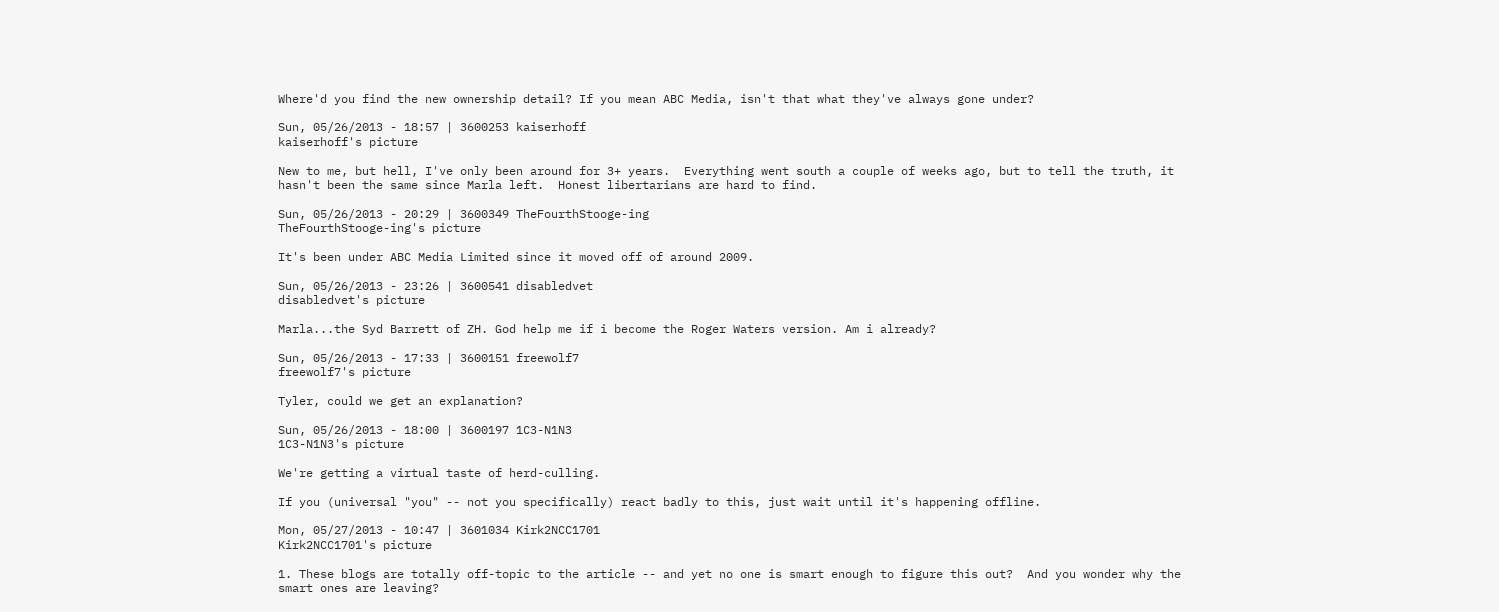Where'd you find the new ownership detail? If you mean ABC Media, isn't that what they've always gone under?

Sun, 05/26/2013 - 18:57 | 3600253 kaiserhoff
kaiserhoff's picture

New to me, but hell, I've only been around for 3+ years.  Everything went south a couple of weeks ago, but to tell the truth, it hasn't been the same since Marla left.  Honest libertarians are hard to find.

Sun, 05/26/2013 - 20:29 | 3600349 TheFourthStooge-ing
TheFourthStooge-ing's picture

It's been under ABC Media Limited since it moved off of around 2009.

Sun, 05/26/2013 - 23:26 | 3600541 disabledvet
disabledvet's picture

Marla...the Syd Barrett of ZH. God help me if i become the Roger Waters version. Am i already?

Sun, 05/26/2013 - 17:33 | 3600151 freewolf7
freewolf7's picture

Tyler, could we get an explanation?

Sun, 05/26/2013 - 18:00 | 3600197 1C3-N1N3
1C3-N1N3's picture

We're getting a virtual taste of herd-culling.

If you (universal "you" -- not you specifically) react badly to this, just wait until it's happening offline.

Mon, 05/27/2013 - 10:47 | 3601034 Kirk2NCC1701
Kirk2NCC1701's picture

1. These blogs are totally off-topic to the article -- and yet no one is smart enough to figure this out?  And you wonder why the smart ones are leaving?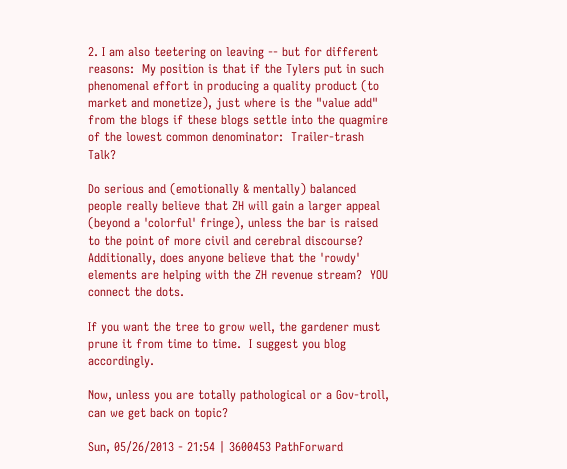2. I am also teetering on leaving -- but for different reasons:  My position is that if the Tylers put in such phenomenal effort in producing a quality product (to market and monetize), just where is the "value add" from the blogs if these blogs settle into the quagmire of the lowest common denominator:  Trailer-trash Talk?

Do serious and (emotionally & mentally) balanced people really believe that ZH will gain a larger appeal (beyond a 'colorful' fringe), unless the bar is raised to the point of more civil and cerebral discourse?  Additionally, does anyone believe that the 'rowdy' elements are helping with the ZH revenue stream?  YOU connect the dots.

If you want the tree to grow well, the gardener must prune it from time to time.  I suggest you blog accordingly.

Now, unless you are totally pathological or a Gov-troll, can we get back on topic?

Sun, 05/26/2013 - 21:54 | 3600453 PathForward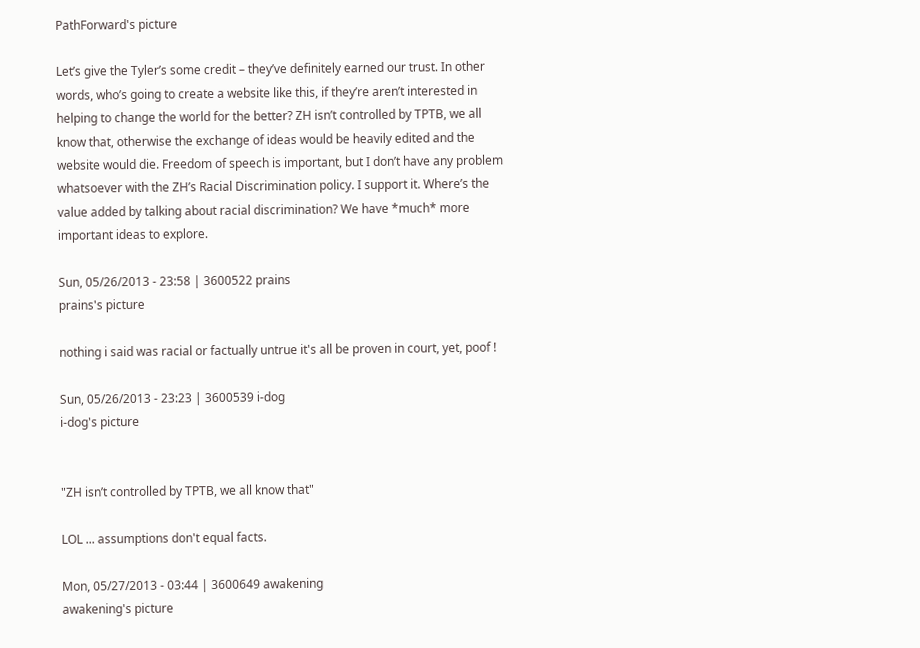PathForward's picture

Let’s give the Tyler’s some credit – they’ve definitely earned our trust. In other words, who’s going to create a website like this, if they’re aren’t interested in helping to change the world for the better? ZH isn’t controlled by TPTB, we all know that, otherwise the exchange of ideas would be heavily edited and the website would die. Freedom of speech is important, but I don’t have any problem whatsoever with the ZH’s Racial Discrimination policy. I support it. Where’s the value added by talking about racial discrimination? We have *much* more important ideas to explore.

Sun, 05/26/2013 - 23:58 | 3600522 prains
prains's picture

nothing i said was racial or factually untrue it's all be proven in court, yet, poof !

Sun, 05/26/2013 - 23:23 | 3600539 i-dog
i-dog's picture


"ZH isn’t controlled by TPTB, we all know that"

LOL ... assumptions don't equal facts.

Mon, 05/27/2013 - 03:44 | 3600649 awakening
awakening's picture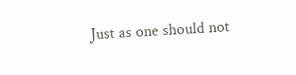Just as one should not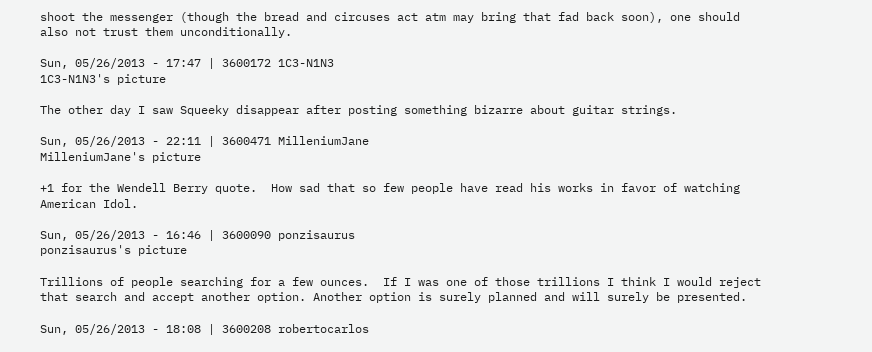shoot the messenger (though the bread and circuses act atm may bring that fad back soon), one should also not trust them unconditionally.

Sun, 05/26/2013 - 17:47 | 3600172 1C3-N1N3
1C3-N1N3's picture

The other day I saw Squeeky disappear after posting something bizarre about guitar strings.

Sun, 05/26/2013 - 22:11 | 3600471 MilleniumJane
MilleniumJane's picture

+1 for the Wendell Berry quote.  How sad that so few people have read his works in favor of watching American Idol.

Sun, 05/26/2013 - 16:46 | 3600090 ponzisaurus
ponzisaurus's picture

Trillions of people searching for a few ounces.  If I was one of those trillions I think I would reject that search and accept another option. Another option is surely planned and will surely be presented.

Sun, 05/26/2013 - 18:08 | 3600208 robertocarlos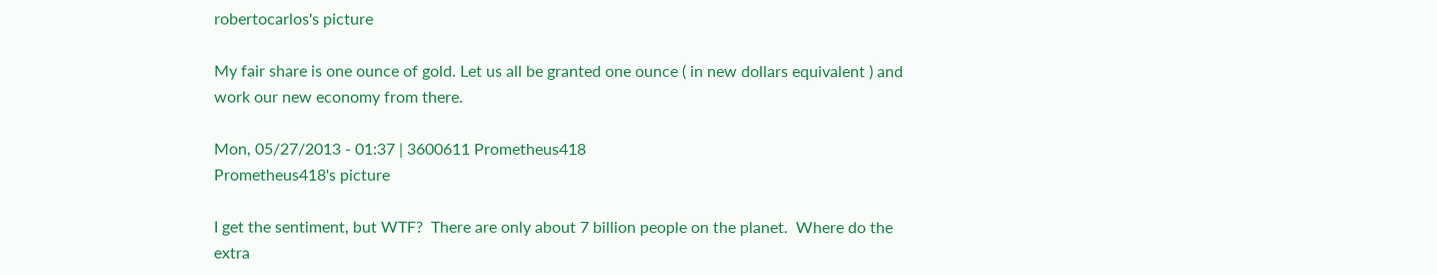robertocarlos's picture

My fair share is one ounce of gold. Let us all be granted one ounce ( in new dollars equivalent ) and work our new economy from there.

Mon, 05/27/2013 - 01:37 | 3600611 Prometheus418
Prometheus418's picture

I get the sentiment, but WTF?  There are only about 7 billion people on the planet.  Where do the extra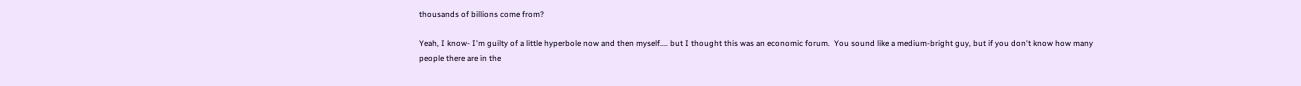thousands of billions come from?

Yeah, I know- I'm guilty of a little hyperbole now and then myself.... but I thought this was an economic forum.  You sound like a medium-bright guy, but if you don't know how many people there are in the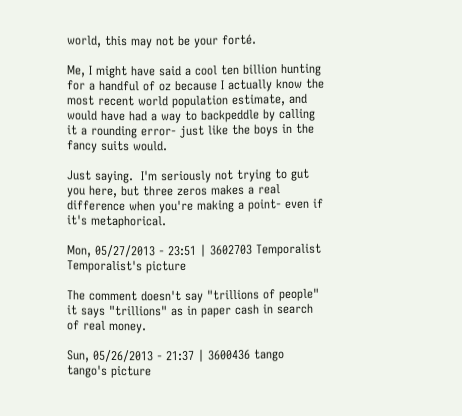world, this may not be your forté.

Me, I might have said a cool ten billion hunting for a handful of oz because I actually know the most recent world population estimate, and would have had a way to backpeddle by calling it a rounding error- just like the boys in the fancy suits would.

Just saying.  I'm seriously not trying to gut you here, but three zeros makes a real difference when you're making a point- even if it's metaphorical.

Mon, 05/27/2013 - 23:51 | 3602703 Temporalist
Temporalist's picture

The comment doesn't say "trillions of people" it says "trillions" as in paper cash in search of real money.

Sun, 05/26/2013 - 21:37 | 3600436 tango
tango's picture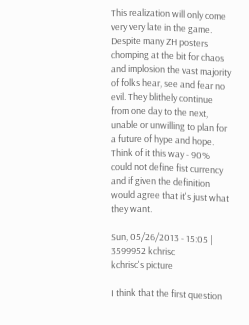This realization will only come very very late in the game. Despite many ZH posters chomping at the bit for chaos and implosion the vast majority of folks hear, see and fear no evil. They blithely continue from one day to the next, unable or unwilling to plan for a future of hype and hope. Think of it this way - 90% could not define fist currency and if given the definition would agree that it's just what they want.

Sun, 05/26/2013 - 15:05 | 3599952 kchrisc
kchrisc's picture

I think that the first question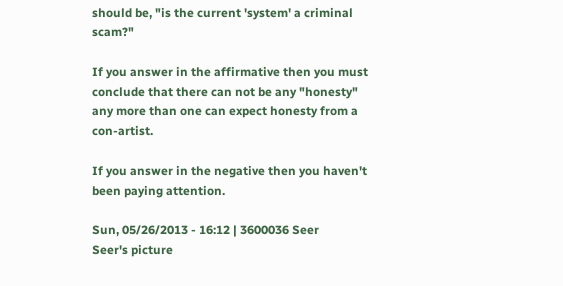should be, "is the current 'system' a criminal scam?"

If you answer in the affirmative then you must conclude that there can not be any "honesty" any more than one can expect honesty from a con-artist.

If you answer in the negative then you haven't been paying attention.

Sun, 05/26/2013 - 16:12 | 3600036 Seer
Seer's picture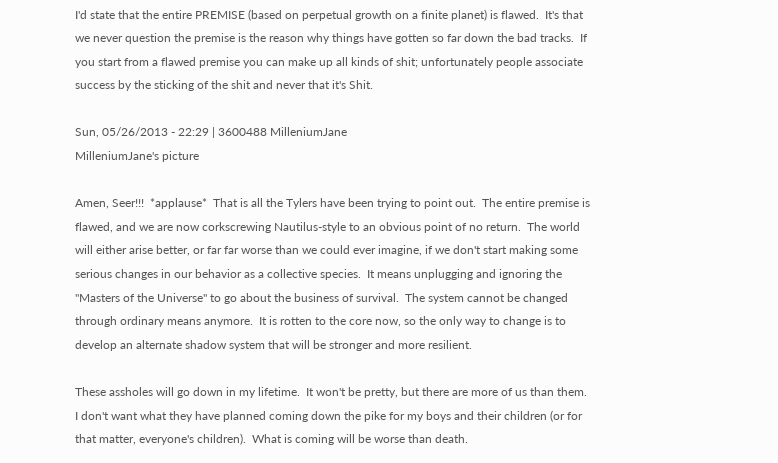I'd state that the entire PREMISE (based on perpetual growth on a finite planet) is flawed.  It's that we never question the premise is the reason why things have gotten so far down the bad tracks.  If you start from a flawed premise you can make up all kinds of shit; unfortunately people associate success by the sticking of the shit and never that it's Shit.

Sun, 05/26/2013 - 22:29 | 3600488 MilleniumJane
MilleniumJane's picture

Amen, Seer!!!  *applause*  That is all the Tylers have been trying to point out.  The entire premise is flawed, and we are now corkscrewing Nautilus-style to an obvious point of no return.  The world will either arise better, or far far worse than we could ever imagine, if we don't start making some serious changes in our behavior as a collective species.  It means unplugging and ignoring the "Masters of the Universe" to go about the business of survival.  The system cannot be changed through ordinary means anymore.  It is rotten to the core now, so the only way to change is to develop an alternate shadow system that will be stronger and more resilient.

These assholes will go down in my lifetime.  It won't be pretty, but there are more of us than them.  I don't want what they have planned coming down the pike for my boys and their children (or for that matter, everyone's children).  What is coming will be worse than death.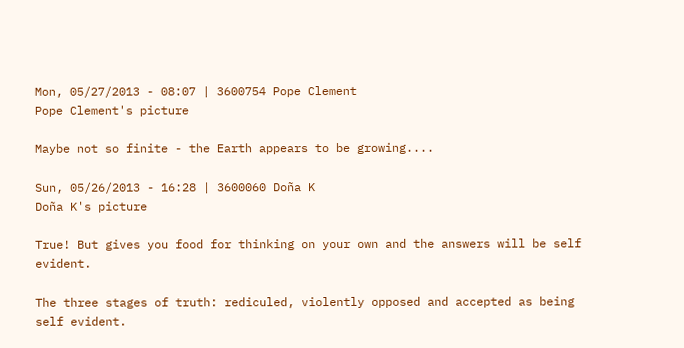Mon, 05/27/2013 - 08:07 | 3600754 Pope Clement
Pope Clement's picture

Maybe not so finite - the Earth appears to be growing....

Sun, 05/26/2013 - 16:28 | 3600060 Doña K
Doña K's picture

True! But gives you food for thinking on your own and the answers will be self evident.

The three stages of truth: rediculed, violently opposed and accepted as being self evident.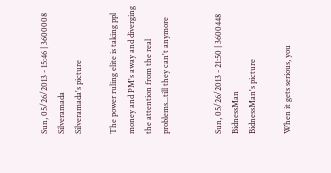Sun, 05/26/2013 - 15:46 | 3600008 Silveramada
Silveramada's picture

The power ruling elite is taking ppl money and PM's away and diverging the attention from the real problems...till they can't anymore


Sun, 05/26/2013 - 21:50 | 3600448 BidnessMan
BidnessMan's picture

When it gets serious, you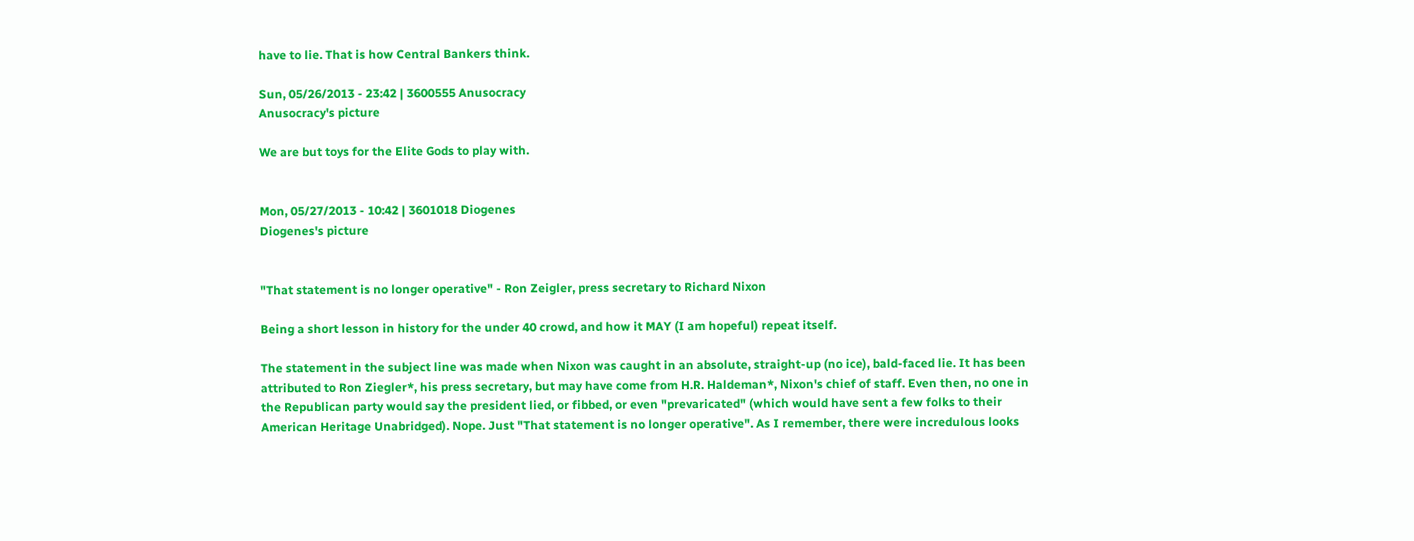have to lie. That is how Central Bankers think.

Sun, 05/26/2013 - 23:42 | 3600555 Anusocracy
Anusocracy's picture

We are but toys for the Elite Gods to play with.


Mon, 05/27/2013 - 10:42 | 3601018 Diogenes
Diogenes's picture


"That statement is no longer operative" - Ron Zeigler, press secretary to Richard Nixon

Being a short lesson in history for the under 40 crowd, and how it MAY (I am hopeful) repeat itself.

The statement in the subject line was made when Nixon was caught in an absolute, straight-up (no ice), bald-faced lie. It has been attributed to Ron Ziegler*, his press secretary, but may have come from H.R. Haldeman*, Nixon's chief of staff. Even then, no one in the Republican party would say the president lied, or fibbed, or even "prevaricated" (which would have sent a few folks to their American Heritage Unabridged). Nope. Just "That statement is no longer operative". As I remember, there were incredulous looks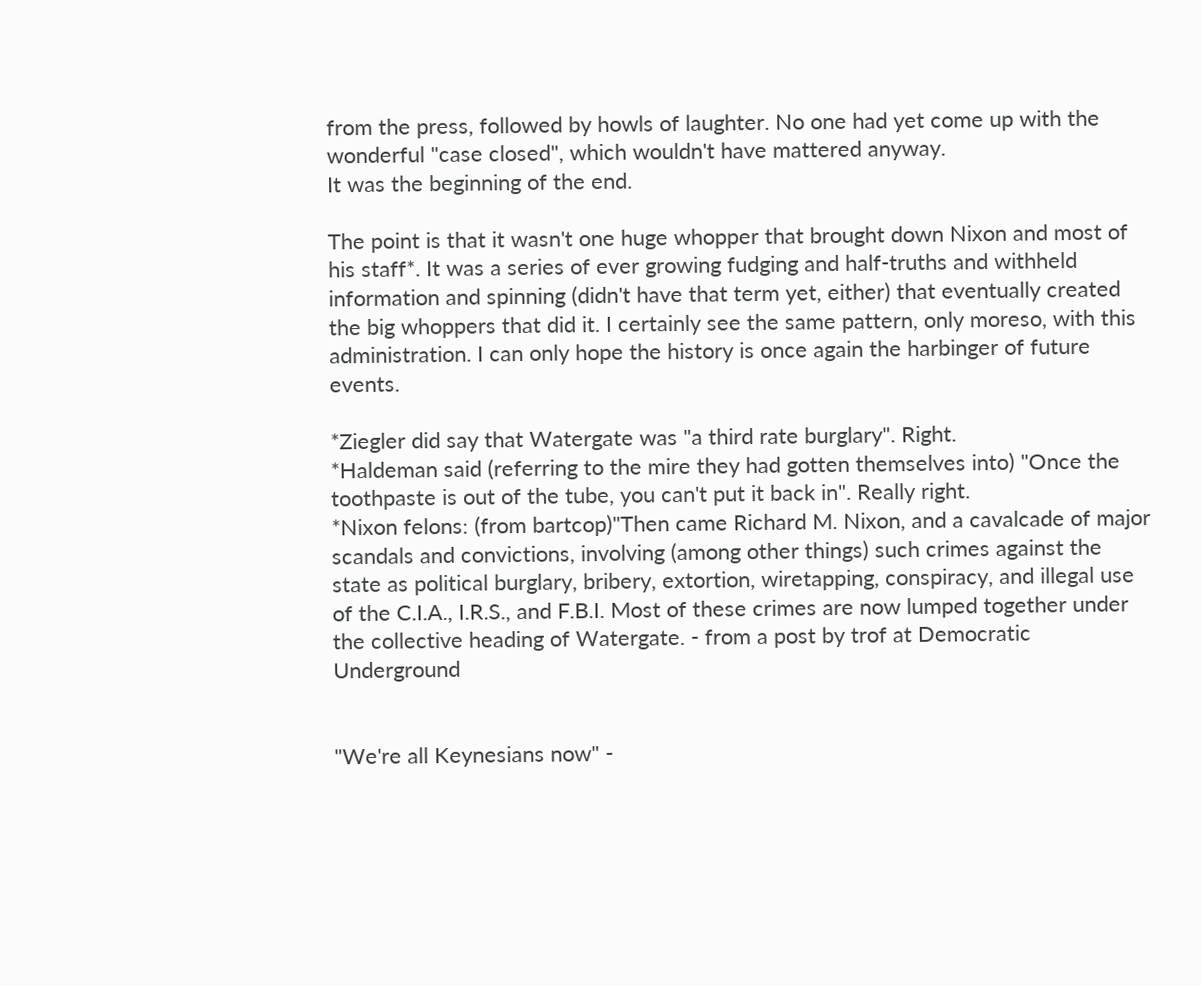from the press, followed by howls of laughter. No one had yet come up with the wonderful "case closed", which wouldn't have mattered anyway.
It was the beginning of the end.

The point is that it wasn't one huge whopper that brought down Nixon and most of his staff*. It was a series of ever growing fudging and half-truths and withheld information and spinning (didn't have that term yet, either) that eventually created the big whoppers that did it. I certainly see the same pattern, only moreso, with this administration. I can only hope the history is once again the harbinger of future events.

*Ziegler did say that Watergate was "a third rate burglary". Right.
*Haldeman said (referring to the mire they had gotten themselves into) "Once the toothpaste is out of the tube, you can't put it back in". Really right.
*Nixon felons: (from bartcop)"Then came Richard M. Nixon, and a cavalcade of major scandals and convictions, involving (among other things) such crimes against the state as political burglary, bribery, extortion, wiretapping, conspiracy, and illegal use of the C.I.A., I.R.S., and F.B.I. Most of these crimes are now lumped together under the collective heading of Watergate. - from a post by trof at Democratic Underground


"We're all Keynesians now" -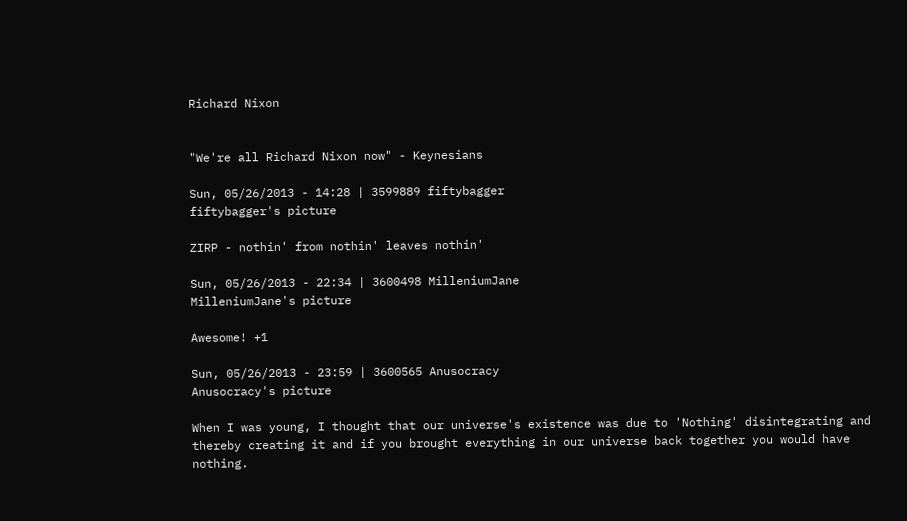Richard Nixon


"We're all Richard Nixon now" - Keynesians

Sun, 05/26/2013 - 14:28 | 3599889 fiftybagger
fiftybagger's picture

ZIRP - nothin' from nothin' leaves nothin'

Sun, 05/26/2013 - 22:34 | 3600498 MilleniumJane
MilleniumJane's picture

Awesome! +1

Sun, 05/26/2013 - 23:59 | 3600565 Anusocracy
Anusocracy's picture

When I was young, I thought that our universe's existence was due to 'Nothing' disintegrating and thereby creating it and if you brought everything in our universe back together you would have nothing.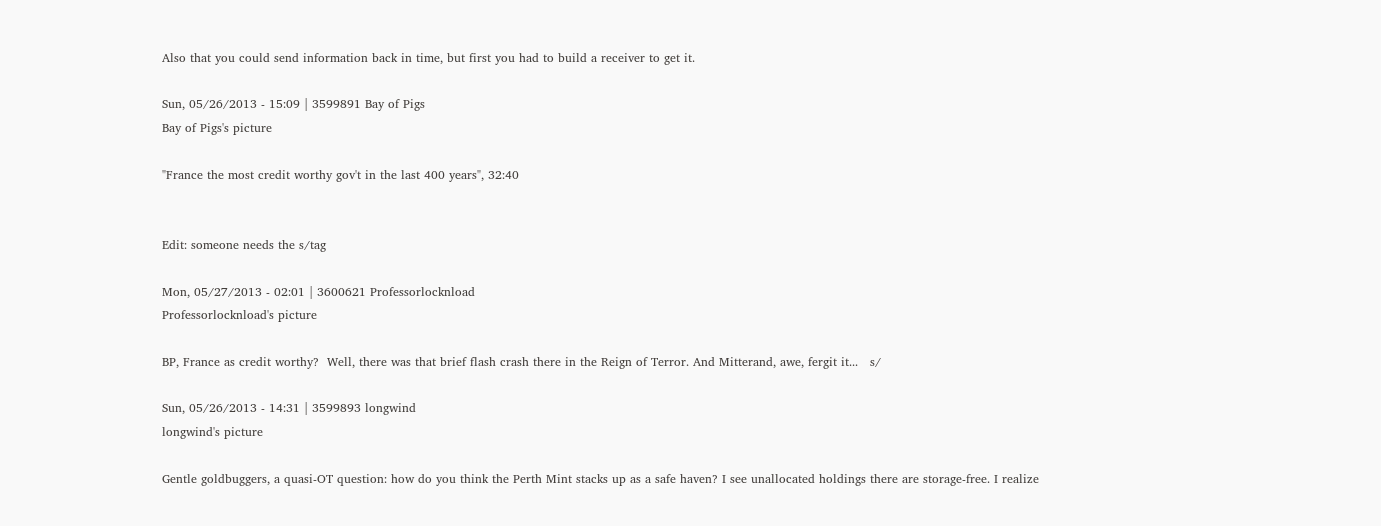Also that you could send information back in time, but first you had to build a receiver to get it.

Sun, 05/26/2013 - 15:09 | 3599891 Bay of Pigs
Bay of Pigs's picture

"France the most credit worthy gov't in the last 400 years", 32:40


Edit: someone needs the s/tag

Mon, 05/27/2013 - 02:01 | 3600621 Professorlocknload
Professorlocknload's picture

BP, France as credit worthy?  Well, there was that brief flash crash there in the Reign of Terror. And Mitterand, awe, fergit it...   s/

Sun, 05/26/2013 - 14:31 | 3599893 longwind
longwind's picture

Gentle goldbuggers, a quasi-OT question: how do you think the Perth Mint stacks up as a safe haven? I see unallocated holdings there are storage-free. I realize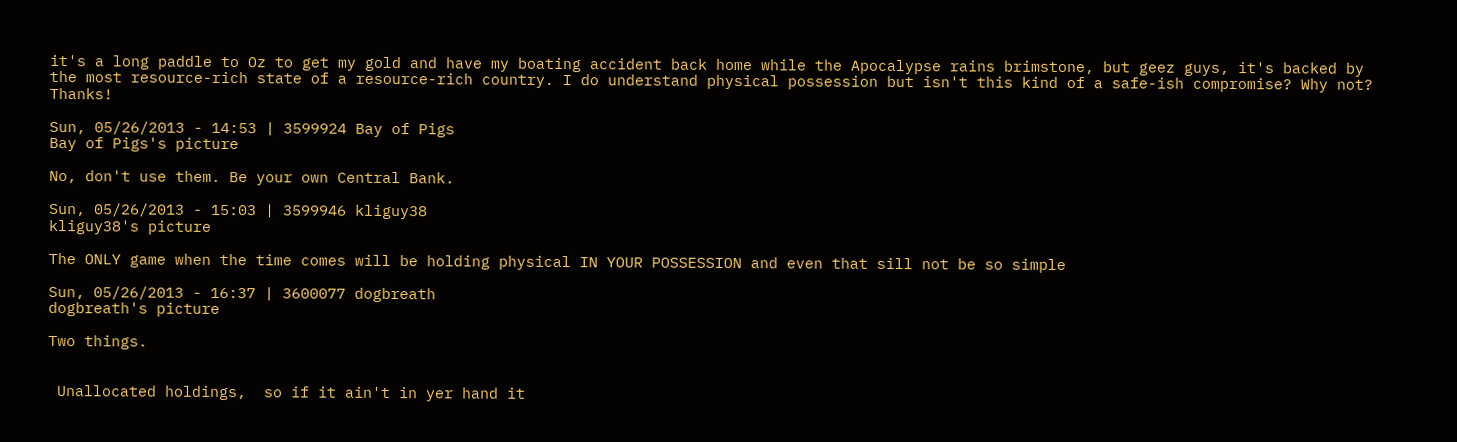it's a long paddle to Oz to get my gold and have my boating accident back home while the Apocalypse rains brimstone, but geez guys, it's backed by the most resource-rich state of a resource-rich country. I do understand physical possession but isn't this kind of a safe-ish compromise? Why not? Thanks!

Sun, 05/26/2013 - 14:53 | 3599924 Bay of Pigs
Bay of Pigs's picture

No, don't use them. Be your own Central Bank.

Sun, 05/26/2013 - 15:03 | 3599946 kliguy38
kliguy38's picture

The ONLY game when the time comes will be holding physical IN YOUR POSSESSION and even that sill not be so simple

Sun, 05/26/2013 - 16:37 | 3600077 dogbreath
dogbreath's picture

Two things.


 Unallocated holdings,  so if it ain't in yer hand it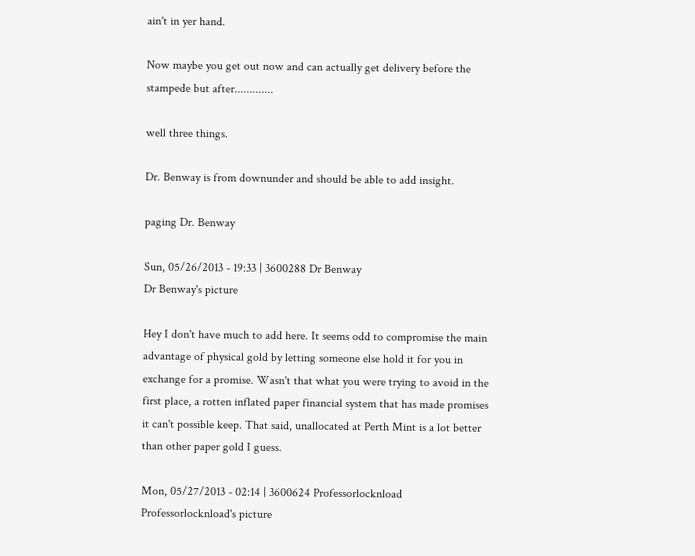ain't in yer hand.

Now maybe you get out now and can actually get delivery before the stampede but after.............

well three things.

Dr. Benway is from downunder and should be able to add insight.

paging Dr. Benway

Sun, 05/26/2013 - 19:33 | 3600288 Dr Benway
Dr Benway's picture

Hey I don't have much to add here. It seems odd to compromise the main advantage of physical gold by letting someone else hold it for you in exchange for a promise. Wasn't that what you were trying to avoid in the first place, a rotten inflated paper financial system that has made promises it can't possible keep. That said, unallocated at Perth Mint is a lot better than other paper gold I guess.

Mon, 05/27/2013 - 02:14 | 3600624 Professorlocknload
Professorlocknload's picture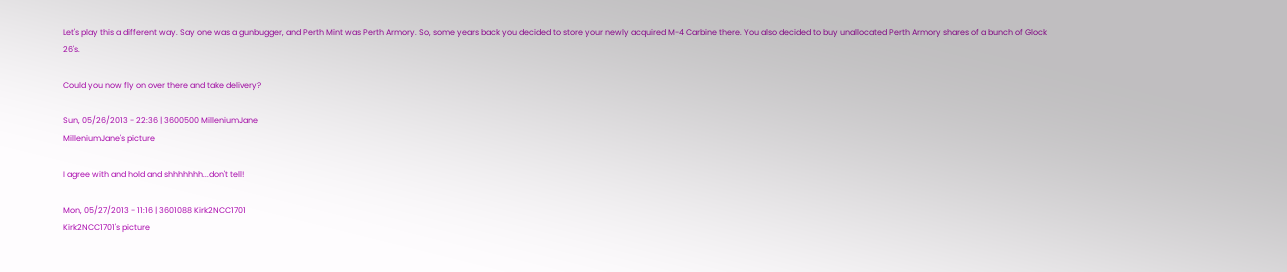Let's play this a different way. Say one was a gunbugger, and Perth Mint was Perth Armory. So, some years back you decided to store your newly acquired M-4 Carbine there. You also decided to buy unallocated Perth Armory shares of a bunch of Glock 26's.

Could you now fly on over there and take delivery?

Sun, 05/26/2013 - 22:36 | 3600500 MilleniumJane
MilleniumJane's picture

I agree with and hold and shhhhhhh...don't tell!

Mon, 05/27/2013 - 11:16 | 3601088 Kirk2NCC1701
Kirk2NCC1701's picture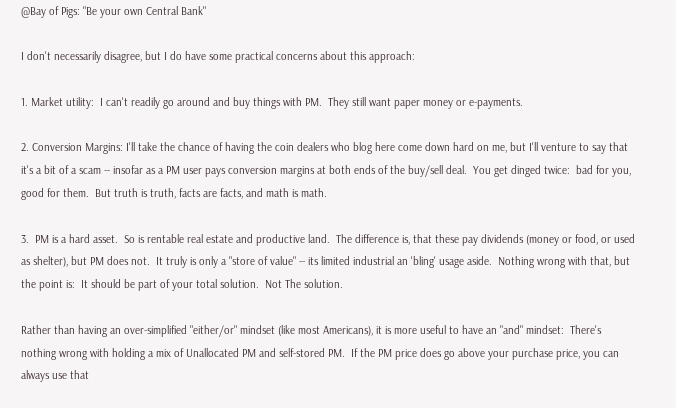@Bay of Pigs: "Be your own Central Bank"

I don't necessarily disagree, but I do have some practical concerns about this approach:

1. Market utility:  I can't readily go around and buy things with PM.  They still want paper money or e-payments.

2. Conversion Margins: I'll take the chance of having the coin dealers who blog here come down hard on me, but I'll venture to say that it's a bit of a scam -- insofar as a PM user pays conversion margins at both ends of the buy/sell deal.  You get dinged twice:  bad for you, good for them.  But truth is truth, facts are facts, and math is math.

3.  PM is a hard asset.  So is rentable real estate and productive land.  The difference is, that these pay dividends (money or food, or used as shelter), but PM does not.  It truly is only a "store of value" -- its limited industrial an 'bling' usage aside.  Nothing wrong with that, but the point is:  It should be part of your total solution.  Not The solution.

Rather than having an over-simplified "either/or" mindset (like most Americans), it is more useful to have an "and" mindset:  There's nothing wrong with holding a mix of Unallocated PM and self-stored PM.  If the PM price does go above your purchase price, you can always use that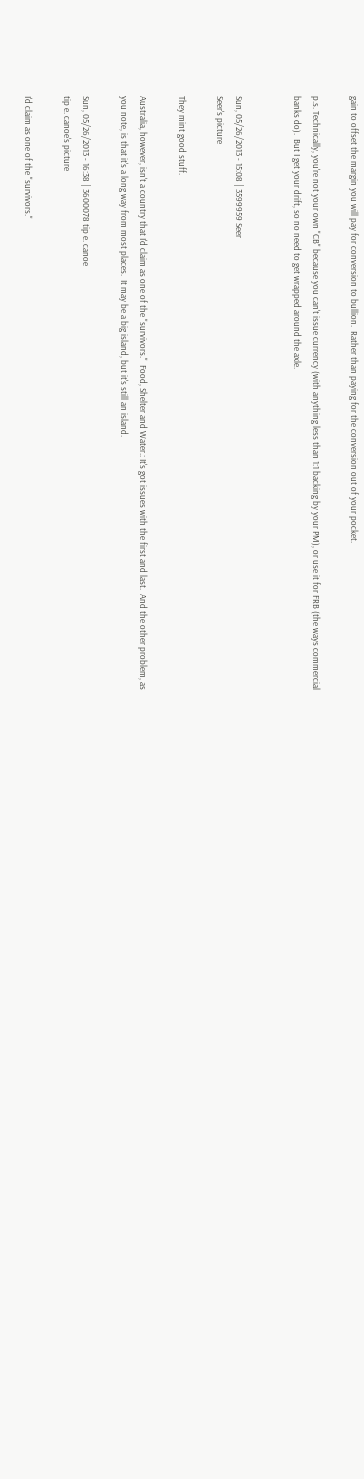gain to offset the margin you will pay for conversion to bullion.  Rather than paying for the conversion out of your pocket.

p.s. Technically, you're not your own "CB" because you can't issue currency (with anything less than 1:1 backing by your PM), or use it for FRB (the ways commercial banks do).  But I get your drift, so no need to get wrapped around the axle.


Sun, 05/26/2013 - 15:08 | 3599959 Seer
Seer's picture

They mint good stuff.

Australia, however, isn't a country that I'd claim as one of the "survivors."  Food, Shelter and Water.: It's got issues with the first and last.  And the other problem, as you note, is that it's a long way from most places.  It may be a big island, but it's still an island.

Sun, 05/26/2013 - 16:38 | 3600078 tip e. canoe
tip e. canoe's picture

I'd claim as one of the "survivors."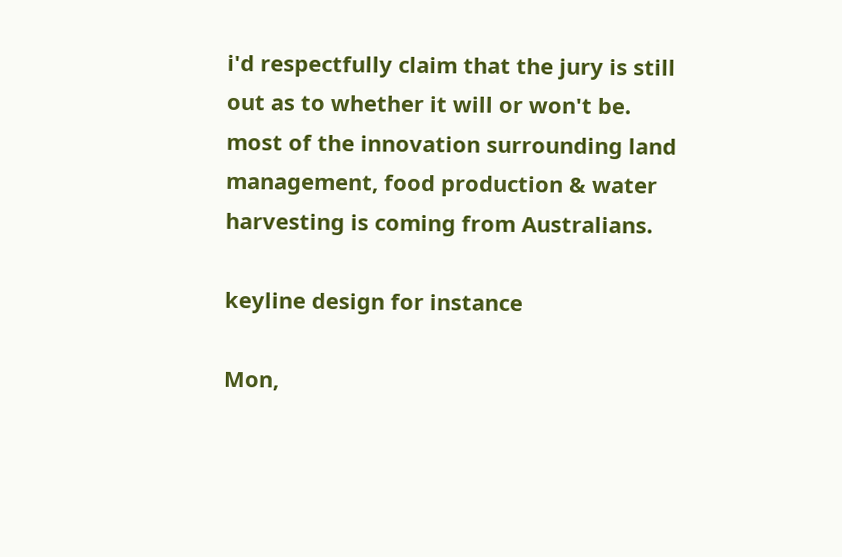i'd respectfully claim that the jury is still out as to whether it will or won't be.   most of the innovation surrounding land management, food production & water harvesting is coming from Australians.

keyline design for instance

Mon,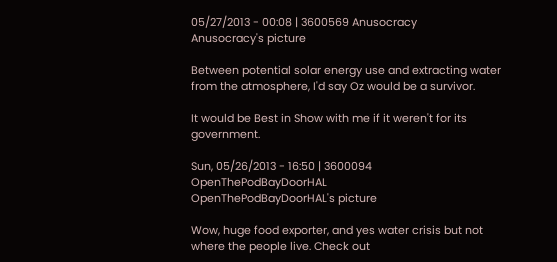05/27/2013 - 00:08 | 3600569 Anusocracy
Anusocracy's picture

Between potential solar energy use and extracting water from the atmosphere, I'd say Oz would be a survivor.

It would be Best in Show with me if it weren't for its government.

Sun, 05/26/2013 - 16:50 | 3600094 OpenThePodBayDoorHAL
OpenThePodBayDoorHAL's picture

Wow, huge food exporter, and yes water crisis but not where the people live. Check out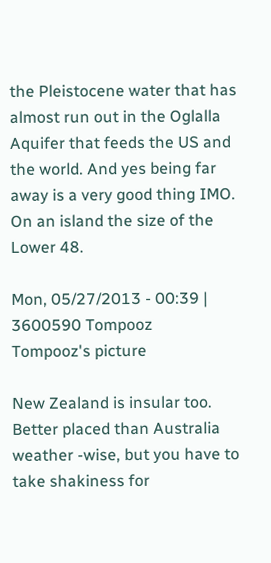the Pleistocene water that has almost run out in the Oglalla Aquifer that feeds the US and the world. And yes being far away is a very good thing IMO. On an island the size of the Lower 48.

Mon, 05/27/2013 - 00:39 | 3600590 Tompooz
Tompooz's picture

New Zealand is insular too. Better placed than Australia weather -wise, but you have to take shakiness for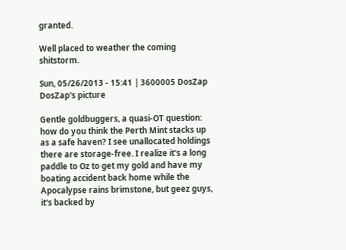granted.

Well placed to weather the coming shitstorm.

Sun, 05/26/2013 - 15:41 | 3600005 DosZap
DosZap's picture

Gentle goldbuggers, a quasi-OT question: how do you think the Perth Mint stacks up as a safe haven? I see unallocated holdings there are storage-free. I realize it's a long paddle to Oz to get my gold and have my boating accident back home while the Apocalypse rains brimstone, but geez guys, it's backed by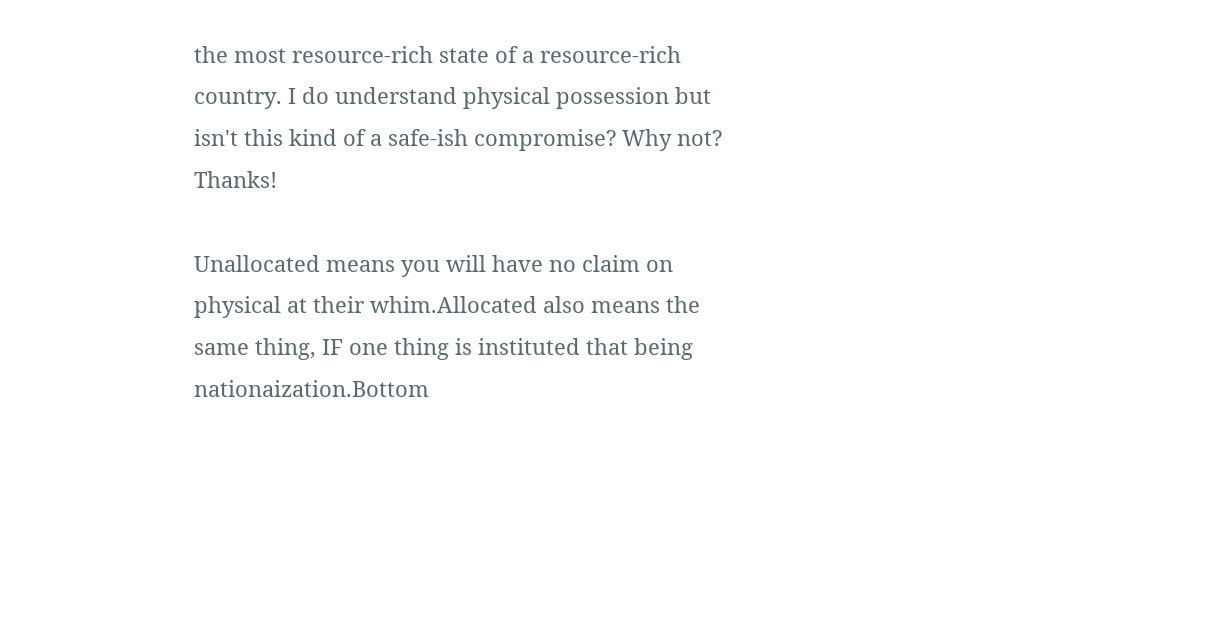the most resource-rich state of a resource-rich country. I do understand physical possession but isn't this kind of a safe-ish compromise? Why not? Thanks!

Unallocated means you will have no claim on physical at their whim.Allocated also means the same thing, IF one thing is instituted that being nationaization.Bottom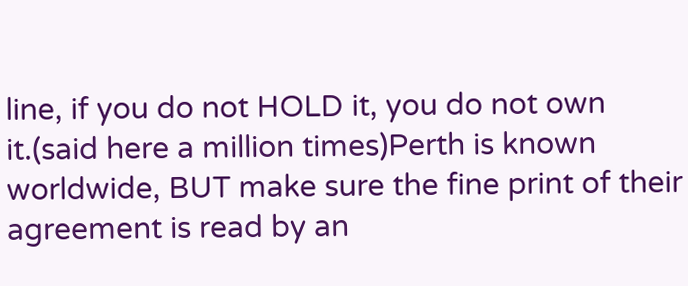line, if you do not HOLD it, you do not own it.(said here a million times)Perth is known worldwide, BUT make sure the fine print of their agreement is read by an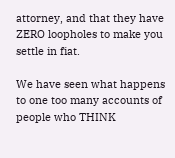attorney, and that they have ZERO loopholes to make you settle in fiat.

We have seen what happens to one too many accounts of people who THINK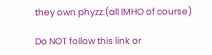they own phyzz.(all IMHO of course)

Do NOT follow this link or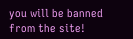you will be banned from the site!